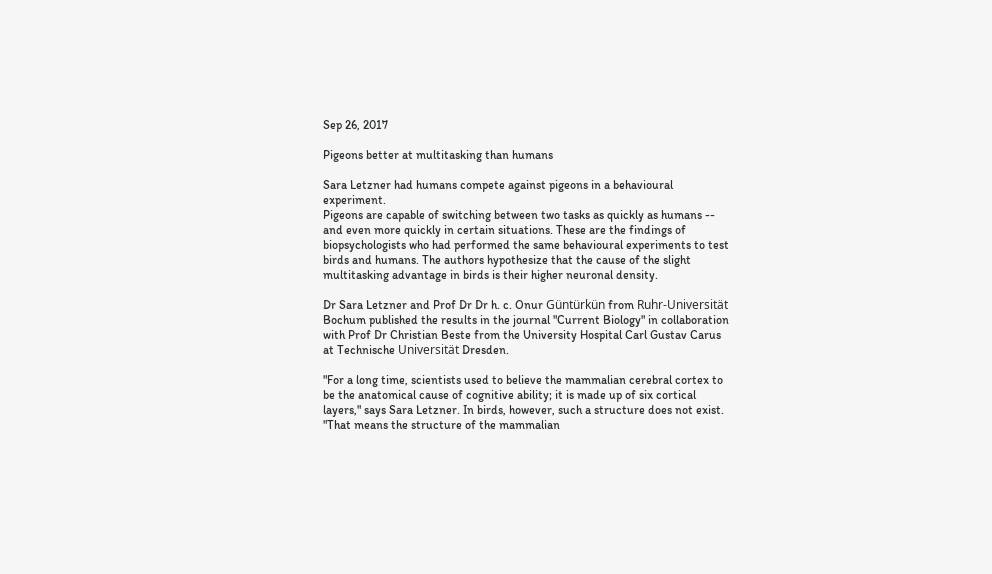Sep 26, 2017

Pigeons better at multitasking than humans

Sara Letzner had humans compete against pigeons in a behavioural experiment.
Pigeons are capable of switching between two tasks as quickly as humans -- and even more quickly in certain situations. These are the findings of biopsychologists who had performed the same behavioural experiments to test birds and humans. The authors hypothesize that the cause of the slight multitasking advantage in birds is their higher neuronal density.

Dr Sara Letzner and Prof Dr Dr h. c. Onur Güntürkün from Ruhr-Universität Bochum published the results in the journal "Current Biology" in collaboration with Prof Dr Christian Beste from the University Hospital Carl Gustav Carus at Technische Universität Dresden.

"For a long time, scientists used to believe the mammalian cerebral cortex to be the anatomical cause of cognitive ability; it is made up of six cortical layers," says Sara Letzner. In birds, however, such a structure does not exist. "That means the structure of the mammalian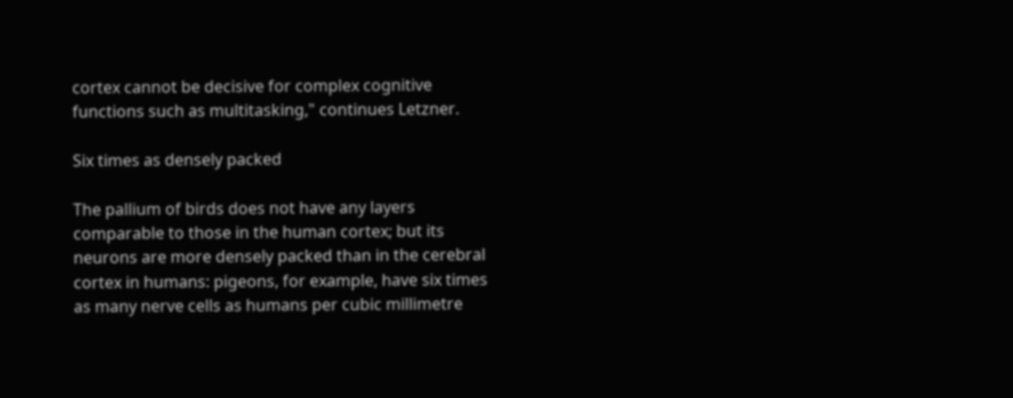cortex cannot be decisive for complex cognitive functions such as multitasking," continues Letzner.

Six times as densely packed

The pallium of birds does not have any layers comparable to those in the human cortex; but its neurons are more densely packed than in the cerebral cortex in humans: pigeons, for example, have six times as many nerve cells as humans per cubic millimetre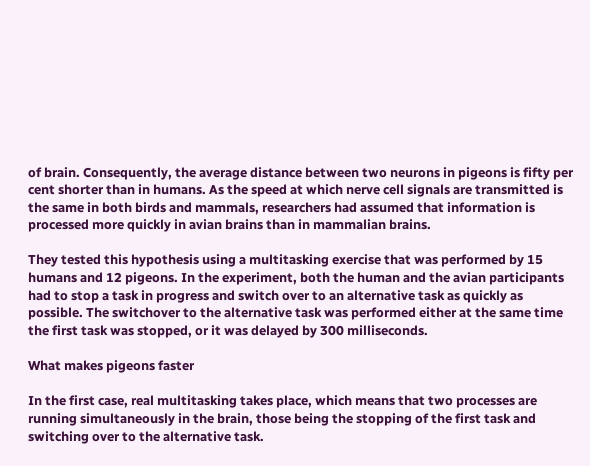of brain. Consequently, the average distance between two neurons in pigeons is fifty per cent shorter than in humans. As the speed at which nerve cell signals are transmitted is the same in both birds and mammals, researchers had assumed that information is processed more quickly in avian brains than in mammalian brains.

They tested this hypothesis using a multitasking exercise that was performed by 15 humans and 12 pigeons. In the experiment, both the human and the avian participants had to stop a task in progress and switch over to an alternative task as quickly as possible. The switchover to the alternative task was performed either at the same time the first task was stopped, or it was delayed by 300 milliseconds.

What makes pigeons faster

In the first case, real multitasking takes place, which means that two processes are running simultaneously in the brain, those being the stopping of the first task and switching over to the alternative task.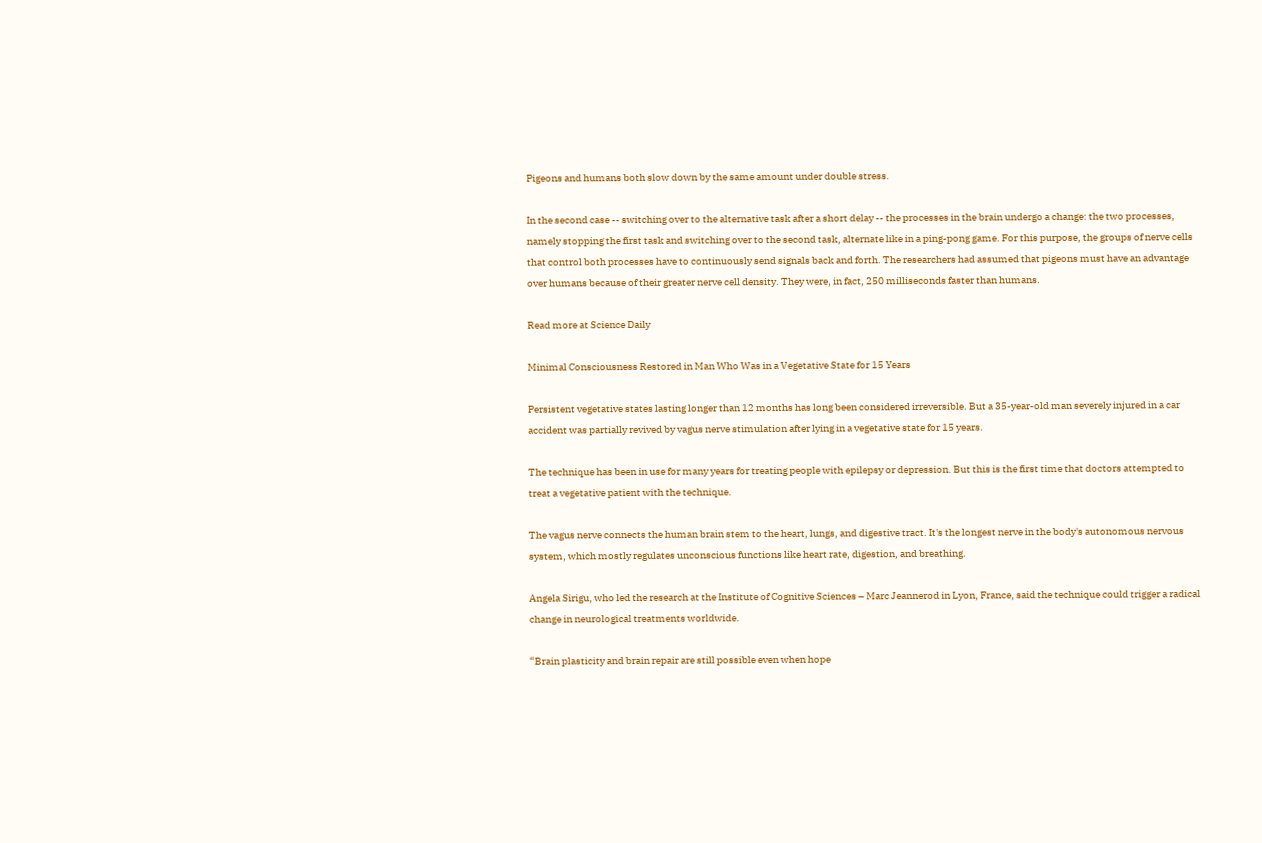Pigeons and humans both slow down by the same amount under double stress.

In the second case -- switching over to the alternative task after a short delay -- the processes in the brain undergo a change: the two processes, namely stopping the first task and switching over to the second task, alternate like in a ping-pong game. For this purpose, the groups of nerve cells that control both processes have to continuously send signals back and forth. The researchers had assumed that pigeons must have an advantage over humans because of their greater nerve cell density. They were, in fact, 250 milliseconds faster than humans.

Read more at Science Daily

Minimal Consciousness Restored in Man Who Was in a Vegetative State for 15 Years

Persistent vegetative states lasting longer than 12 months has long been considered irreversible. But a 35-year-old man severely injured in a car accident was partially revived by vagus nerve stimulation after lying in a vegetative state for 15 years.

The technique has been in use for many years for treating people with epilepsy or depression. But this is the first time that doctors attempted to treat a vegetative patient with the technique.

The vagus nerve connects the human brain stem to the heart, lungs, and digestive tract. It's the longest nerve in the body's autonomous nervous system, which mostly regulates unconscious functions like heart rate, digestion, and breathing.

Angela Sirigu, who led the research at the Institute of Cognitive Sciences – Marc Jeannerod in Lyon, France, said the technique could trigger a radical change in neurological treatments worldwide.

“Brain plasticity and brain repair are still possible even when hope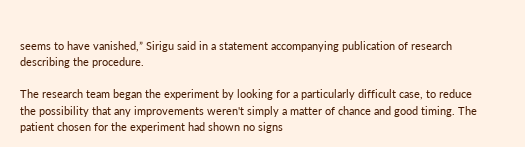seems to have vanished,” Sirigu said in a statement accompanying publication of research describing the procedure.

The research team began the experiment by looking for a particularly difficult case, to reduce the possibility that any improvements weren't simply a matter of chance and good timing. The patient chosen for the experiment had shown no signs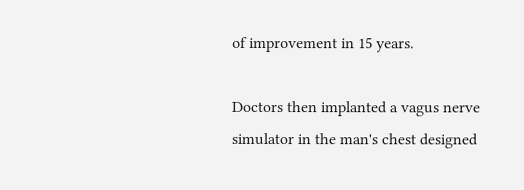of improvement in 15 years.

Doctors then implanted a vagus nerve simulator in the man's chest designed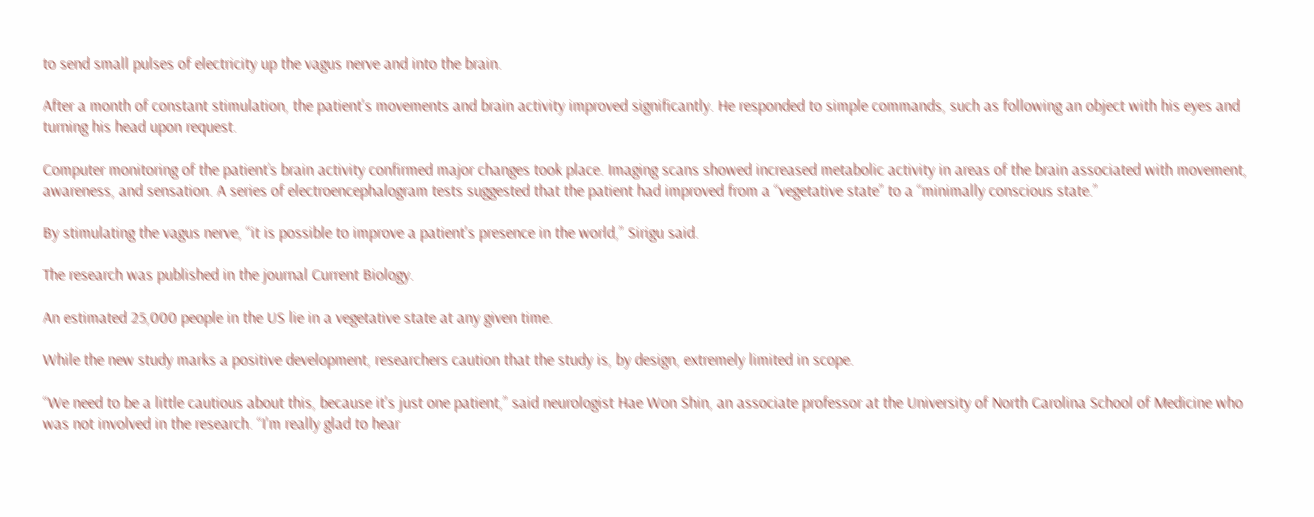to send small pulses of electricity up the vagus nerve and into the brain.

After a month of constant stimulation, the patient's movements and brain activity improved significantly. He responded to simple commands, such as following an object with his eyes and turning his head upon request.

Computer monitoring of the patient’s brain activity confirmed major changes took place. Imaging scans showed increased metabolic activity in areas of the brain associated with movement, awareness, and sensation. A series of electroencephalogram tests suggested that the patient had improved from a “vegetative state” to a “minimally conscious state.”

By stimulating the vagus nerve, “it is possible to improve a patient's presence in the world,” Sirigu said.

The research was published in the journal Current Biology.

An estimated 25,000 people in the US lie in a vegetative state at any given time.

While the new study marks a positive development, researchers caution that the study is, by design, extremely limited in scope.

“We need to be a little cautious about this, because it's just one patient,” said neurologist Hae Won Shin, an associate professor at the University of North Carolina School of Medicine who was not involved in the research. “I'm really glad to hear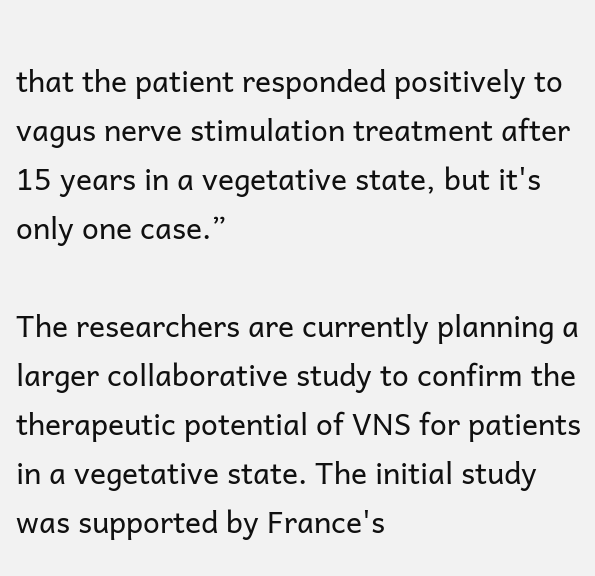that the patient responded positively to vagus nerve stimulation treatment after 15 years in a vegetative state, but it's only one case.”

The researchers are currently planning a larger collaborative study to confirm the therapeutic potential of VNS for patients in a vegetative state. The initial study was supported by France's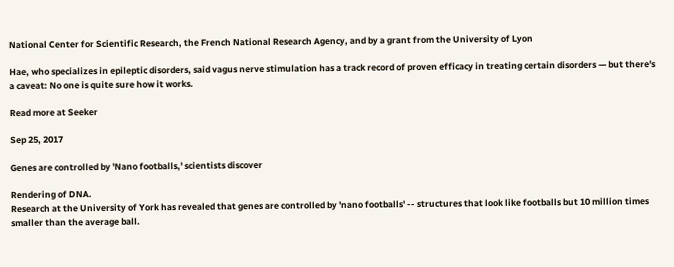National Center for Scientific Research, the French National Research Agency, and by a grant from the University of Lyon

Hae, who specializes in epileptic disorders, said vagus nerve stimulation has a track record of proven efficacy in treating certain disorders — but there's a caveat: No one is quite sure how it works.

Read more at Seeker

Sep 25, 2017

Genes are controlled by 'Nano footballs,' scientists discover

Rendering of DNA.
Research at the University of York has revealed that genes are controlled by 'nano footballs' -- structures that look like footballs but 10 million times smaller than the average ball.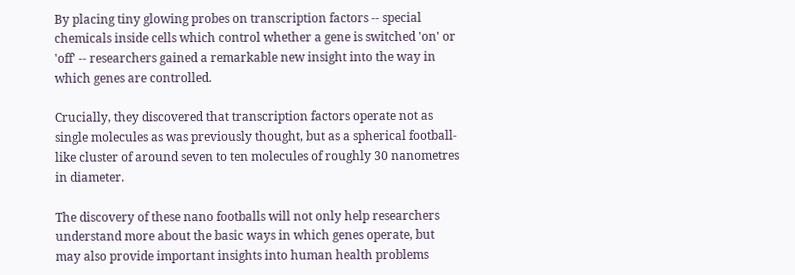By placing tiny glowing probes on transcription factors -- special chemicals inside cells which control whether a gene is switched 'on' or 'off' -- researchers gained a remarkable new insight into the way in which genes are controlled.

Crucially, they discovered that transcription factors operate not as single molecules as was previously thought, but as a spherical football-like cluster of around seven to ten molecules of roughly 30 nanometres in diameter.

The discovery of these nano footballs will not only help researchers understand more about the basic ways in which genes operate, but may also provide important insights into human health problems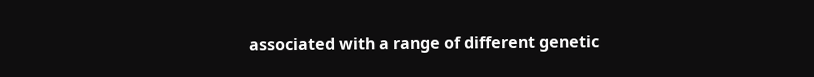associated with a range of different genetic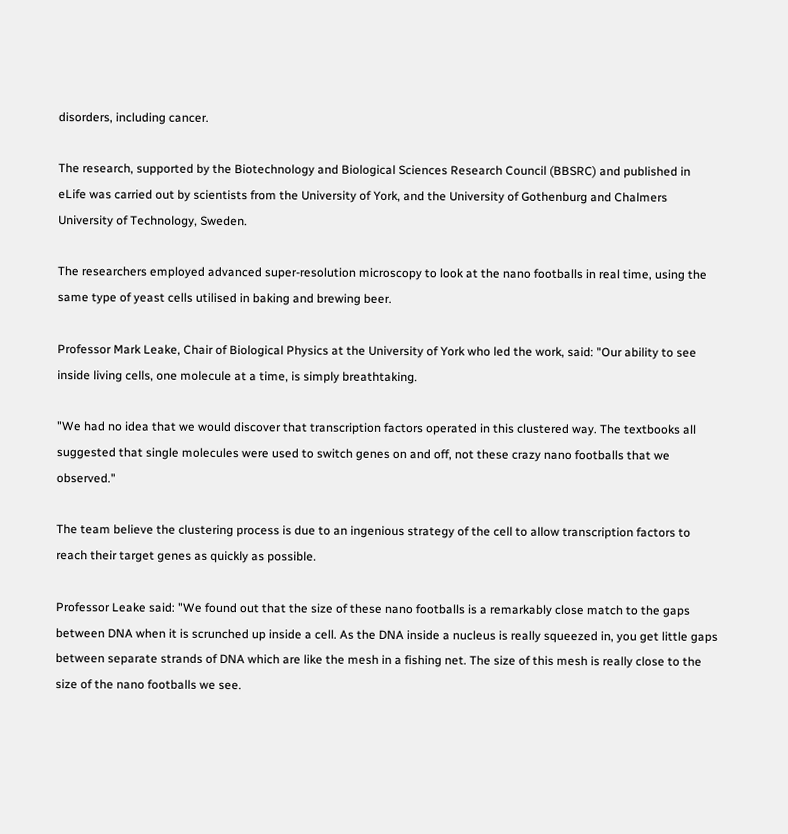disorders, including cancer.

The research, supported by the Biotechnology and Biological Sciences Research Council (BBSRC) and published in eLife was carried out by scientists from the University of York, and the University of Gothenburg and Chalmers University of Technology, Sweden.

The researchers employed advanced super-resolution microscopy to look at the nano footballs in real time, using the same type of yeast cells utilised in baking and brewing beer.

Professor Mark Leake, Chair of Biological Physics at the University of York who led the work, said: "Our ability to see inside living cells, one molecule at a time, is simply breathtaking.

"We had no idea that we would discover that transcription factors operated in this clustered way. The textbooks all suggested that single molecules were used to switch genes on and off, not these crazy nano footballs that we observed."

The team believe the clustering process is due to an ingenious strategy of the cell to allow transcription factors to reach their target genes as quickly as possible.

Professor Leake said: "We found out that the size of these nano footballs is a remarkably close match to the gaps between DNA when it is scrunched up inside a cell. As the DNA inside a nucleus is really squeezed in, you get little gaps between separate strands of DNA which are like the mesh in a fishing net. The size of this mesh is really close to the size of the nano footballs we see.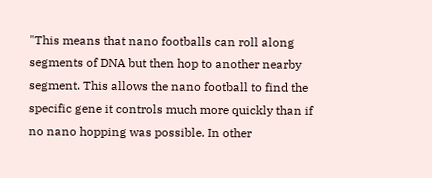"This means that nano footballs can roll along segments of DNA but then hop to another nearby segment. This allows the nano football to find the specific gene it controls much more quickly than if no nano hopping was possible. In other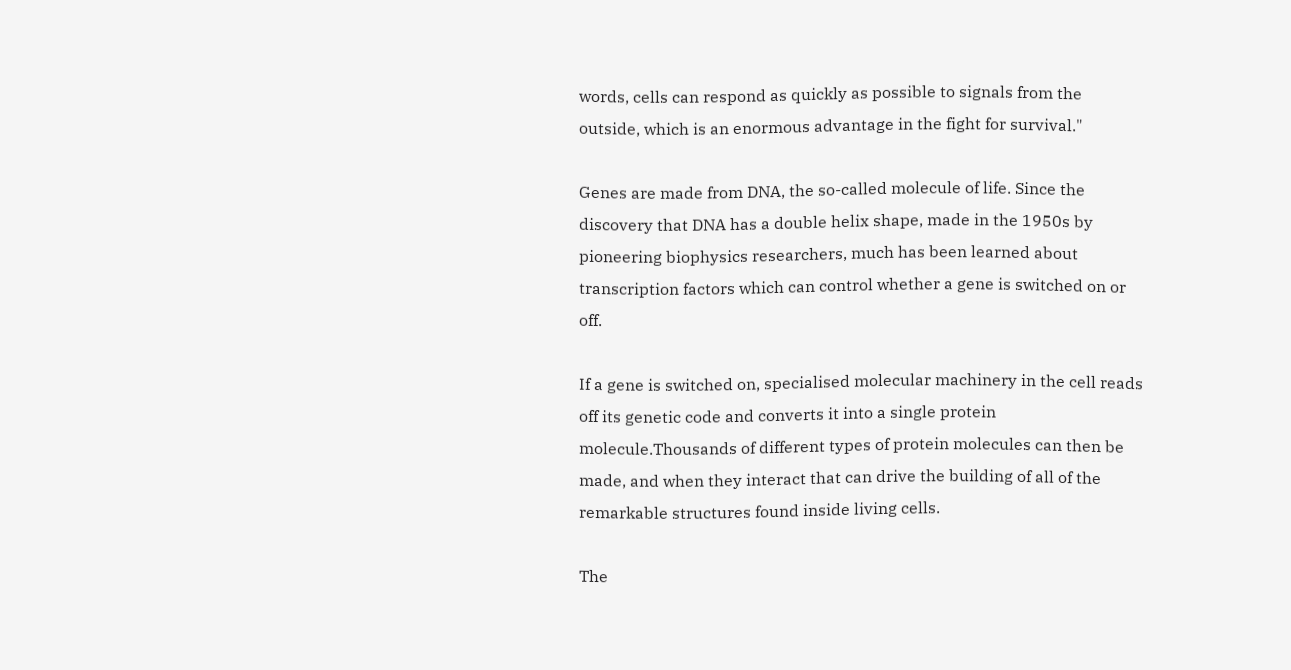words, cells can respond as quickly as possible to signals from the outside, which is an enormous advantage in the fight for survival."

Genes are made from DNA, the so-called molecule of life. Since the discovery that DNA has a double helix shape, made in the 1950s by pioneering biophysics researchers, much has been learned about transcription factors which can control whether a gene is switched on or off.

If a gene is switched on, specialised molecular machinery in the cell reads off its genetic code and converts it into a single protein molecule.Thousands of different types of protein molecules can then be made, and when they interact that can drive the building of all of the remarkable structures found inside living cells.

The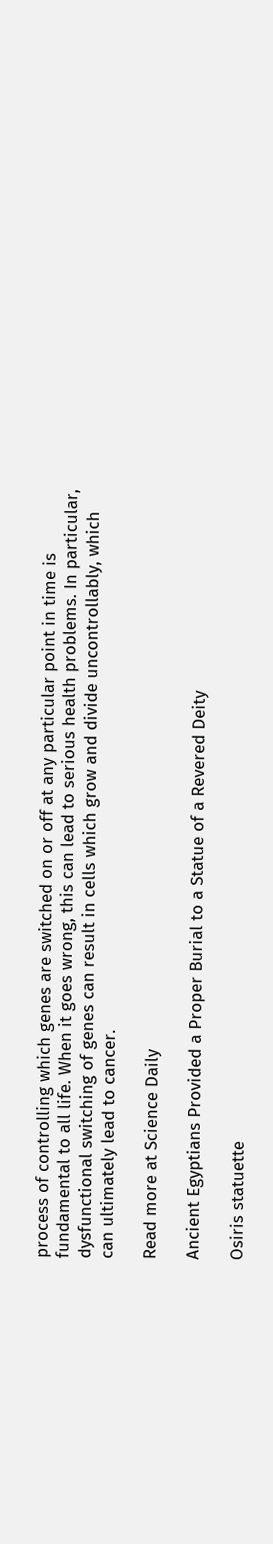process of controlling which genes are switched on or off at any particular point in time is fundamental to all life. When it goes wrong, this can lead to serious health problems. In particular, dysfunctional switching of genes can result in cells which grow and divide uncontrollably, which can ultimately lead to cancer.

Read more at Science Daily

Ancient Egyptians Provided a Proper Burial to a Statue of a Revered Deity

Osiris statuette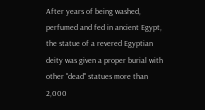After years of being washed, perfumed and fed in ancient Egypt, the statue of a revered Egyptian deity was given a proper burial with other "dead" statues more than 2,000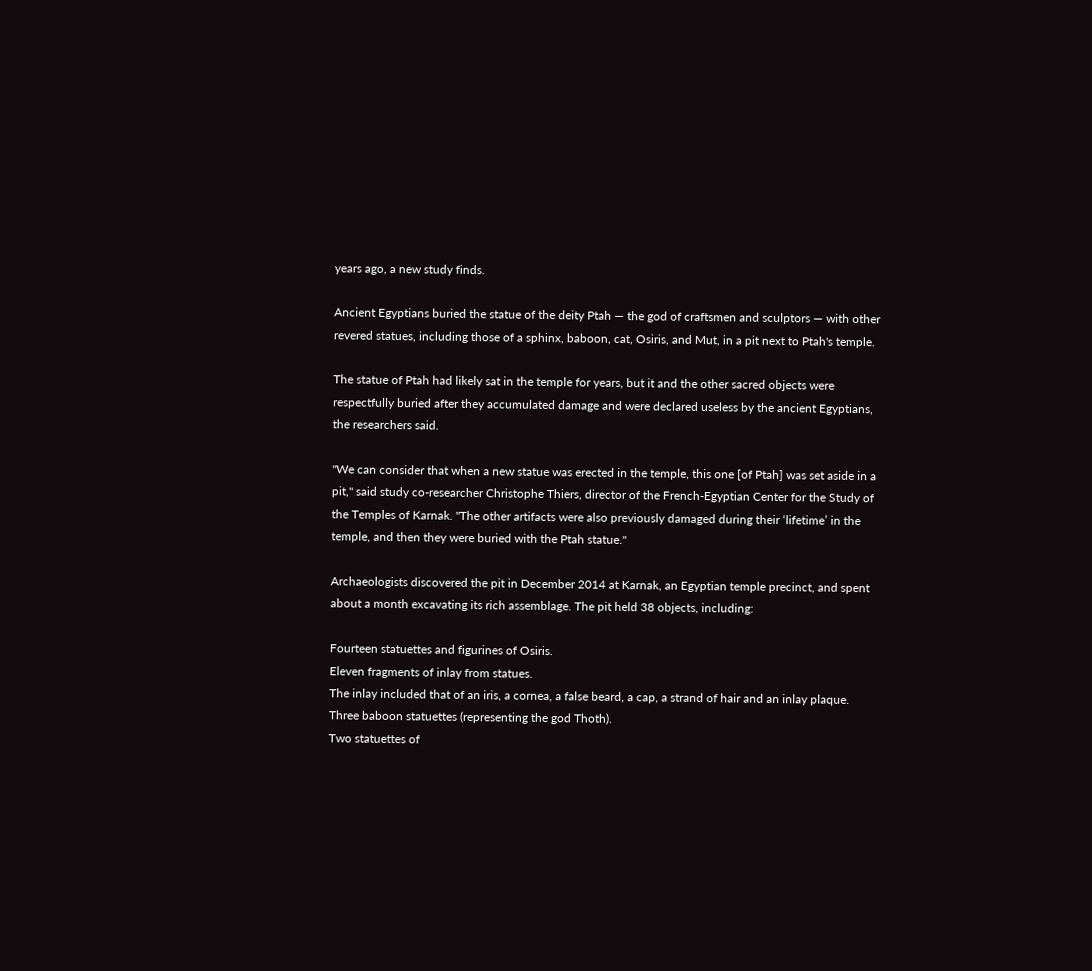years ago, a new study finds.

Ancient Egyptians buried the statue of the deity Ptah — the god of craftsmen and sculptors — with other revered statues, including those of a sphinx, baboon, cat, Osiris, and Mut, in a pit next to Ptah's temple.

The statue of Ptah had likely sat in the temple for years, but it and the other sacred objects were respectfully buried after they accumulated damage and were declared useless by the ancient Egyptians, the researchers said.

"We can consider that when a new statue was erected in the temple, this one [of Ptah] was set aside in a pit," said study co-researcher Christophe Thiers, director of the French-Egyptian Center for the Study of the Temples of Karnak. "The other artifacts were also previously damaged during their ‘lifetime’ in the temple, and then they were buried with the Ptah statue."

Archaeologists discovered the pit in December 2014 at Karnak, an Egyptian temple precinct, and spent about a month excavating its rich assemblage. The pit held 38 objects, including:

Fourteen statuettes and figurines of Osiris.
Eleven fragments of inlay from statues.
The inlay included that of an iris, a cornea, a false beard, a cap, a strand of hair and an inlay plaque.
Three baboon statuettes (representing the god Thoth).
Two statuettes of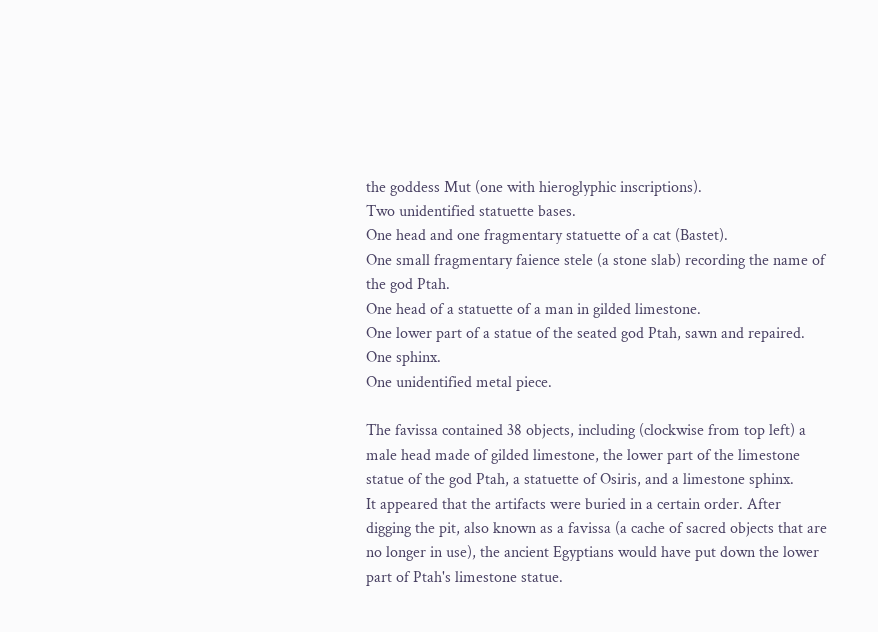the goddess Mut (one with hieroglyphic inscriptions).
Two unidentified statuette bases.
One head and one fragmentary statuette of a cat (Bastet).
One small fragmentary faience stele (a stone slab) recording the name of the god Ptah.
One head of a statuette of a man in gilded limestone.
One lower part of a statue of the seated god Ptah, sawn and repaired.
One sphinx.
One unidentified metal piece.

The favissa contained 38 objects, including (clockwise from top left) a male head made of gilded limestone, the lower part of the limestone statue of the god Ptah, a statuette of Osiris, and a limestone sphinx.
It appeared that the artifacts were buried in a certain order. After digging the pit, also known as a favissa (a cache of sacred objects that are no longer in use), the ancient Egyptians would have put down the lower part of Ptah's limestone statue.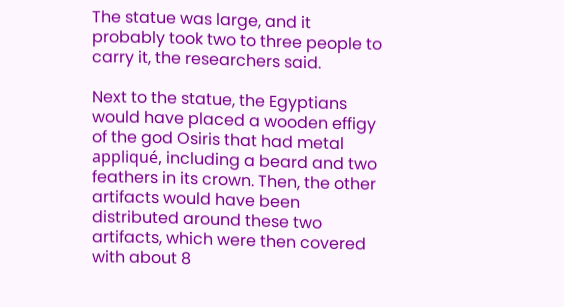The statue was large, and it probably took two to three people to carry it, the researchers said.

Next to the statue, the Egyptians would have placed a wooden effigy of the god Osiris that had metal appliqué, including a beard and two feathers in its crown. Then, the other artifacts would have been distributed around these two artifacts, which were then covered with about 8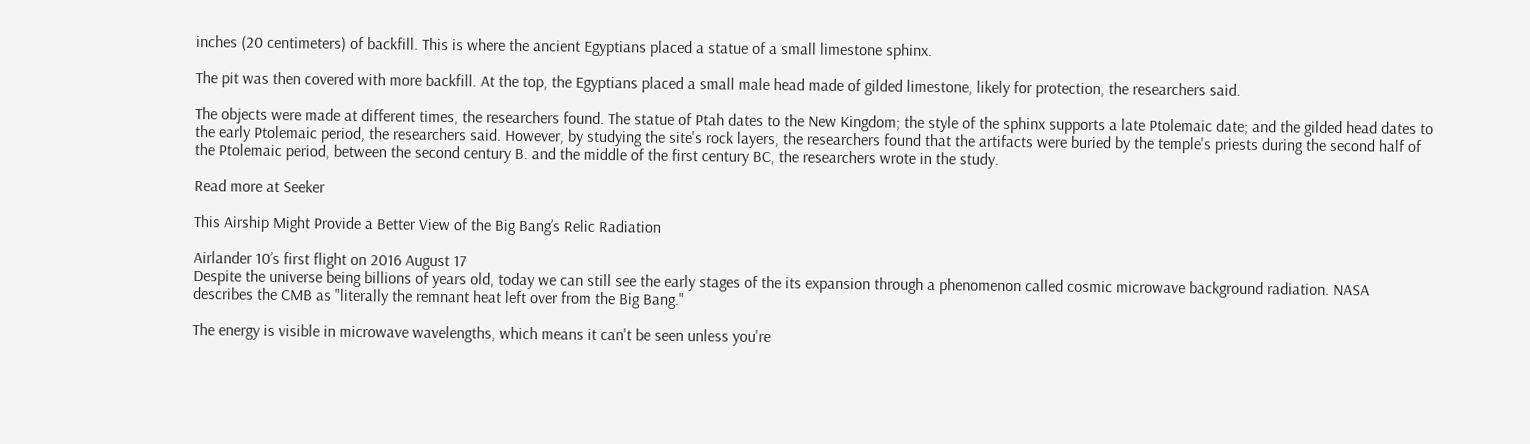inches (20 centimeters) of backfill. This is where the ancient Egyptians placed a statue of a small limestone sphinx.

The pit was then covered with more backfill. At the top, the Egyptians placed a small male head made of gilded limestone, likely for protection, the researchers said.

The objects were made at different times, the researchers found. The statue of Ptah dates to the New Kingdom; the style of the sphinx supports a late Ptolemaic date; and the gilded head dates to the early Ptolemaic period, the researchers said. However, by studying the site's rock layers, the researchers found that the artifacts were buried by the temple's priests during the second half of the Ptolemaic period, between the second century B. and the middle of the first century BC, the researchers wrote in the study.

Read more at Seeker

This Airship Might Provide a Better View of the Big Bang’s Relic Radiation

Airlander 10’s first flight on 2016 August 17
Despite the universe being billions of years old, today we can still see the early stages of the its expansion through a phenomenon called cosmic microwave background radiation. NASA describes the CMB as "literally the remnant heat left over from the Big Bang."

The energy is visible in microwave wavelengths, which means it can't be seen unless you're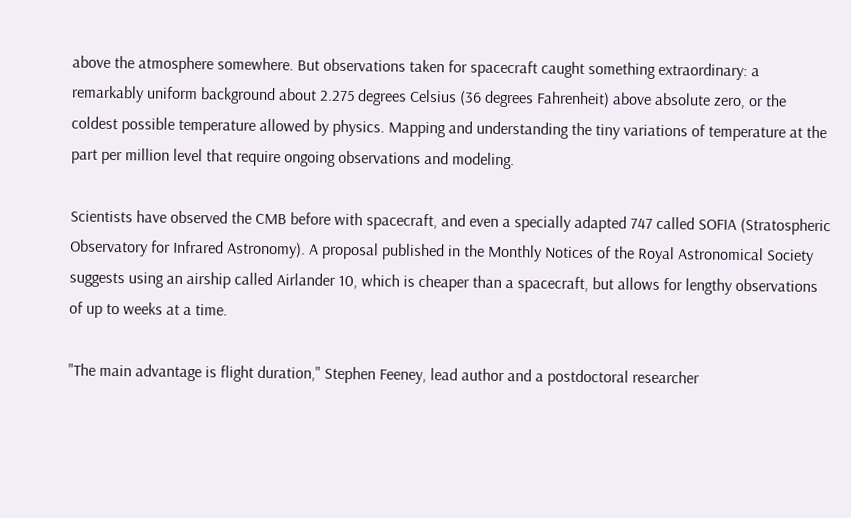above the atmosphere somewhere. But observations taken for spacecraft caught something extraordinary: a remarkably uniform background about 2.275 degrees Celsius (36 degrees Fahrenheit) above absolute zero, or the coldest possible temperature allowed by physics. Mapping and understanding the tiny variations of temperature at the part per million level that require ongoing observations and modeling.

Scientists have observed the CMB before with spacecraft, and even a specially adapted 747 called SOFIA (Stratospheric Observatory for Infrared Astronomy). A proposal published in the Monthly Notices of the Royal Astronomical Society suggests using an airship called Airlander 10, which is cheaper than a spacecraft, but allows for lengthy observations of up to weeks at a time.

"The main advantage is flight duration," Stephen Feeney, lead author and a postdoctoral researcher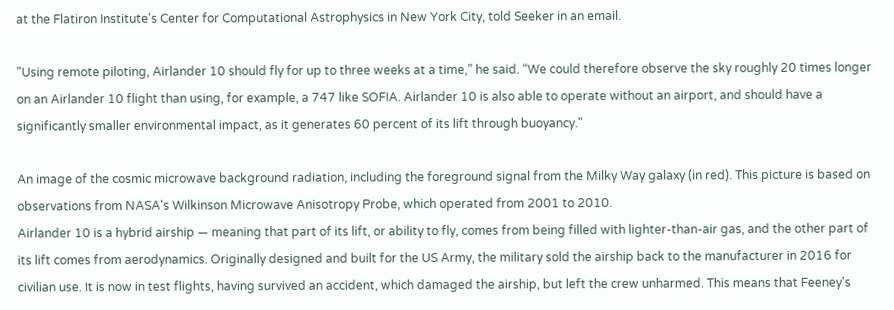at the Flatiron Institute's Center for Computational Astrophysics in New York City, told Seeker in an email.

"Using remote piloting, Airlander 10 should fly for up to three weeks at a time,” he said. “We could therefore observe the sky roughly 20 times longer on an Airlander 10 flight than using, for example, a 747 like SOFIA. Airlander 10 is also able to operate without an airport, and should have a significantly smaller environmental impact, as it generates 60 percent of its lift through buoyancy."

An image of the cosmic microwave background radiation, including the foreground signal from the Milky Way galaxy (in red). This picture is based on observations from NASA's Wilkinson Microwave Anisotropy Probe, which operated from 2001 to 2010.
Airlander 10 is a hybrid airship — meaning that part of its lift, or ability to fly, comes from being filled with lighter-than-air gas, and the other part of its lift comes from aerodynamics. Originally designed and built for the US Army, the military sold the airship back to the manufacturer in 2016 for civilian use. It is now in test flights, having survived an accident, which damaged the airship, but left the crew unharmed. This means that Feeney's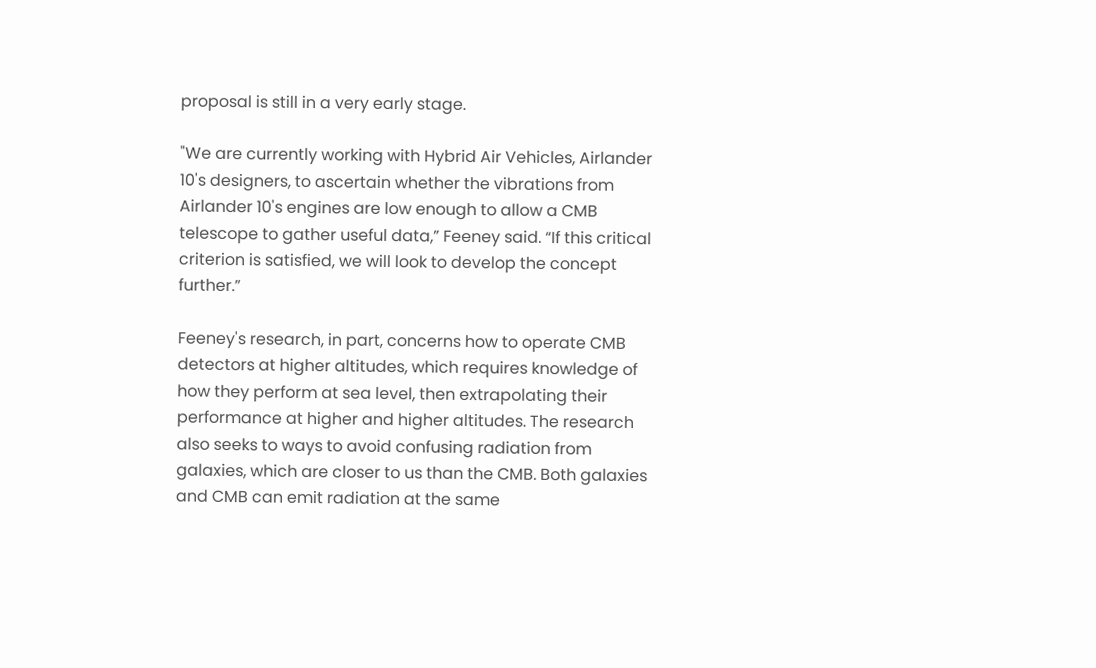proposal is still in a very early stage.

"We are currently working with Hybrid Air Vehicles, Airlander 10's designers, to ascertain whether the vibrations from Airlander 10's engines are low enough to allow a CMB telescope to gather useful data,” Feeney said. “If this critical criterion is satisfied, we will look to develop the concept further.”

Feeney's research, in part, concerns how to operate CMB detectors at higher altitudes, which requires knowledge of how they perform at sea level, then extrapolating their performance at higher and higher altitudes. The research also seeks to ways to avoid confusing radiation from galaxies, which are closer to us than the CMB. Both galaxies and CMB can emit radiation at the same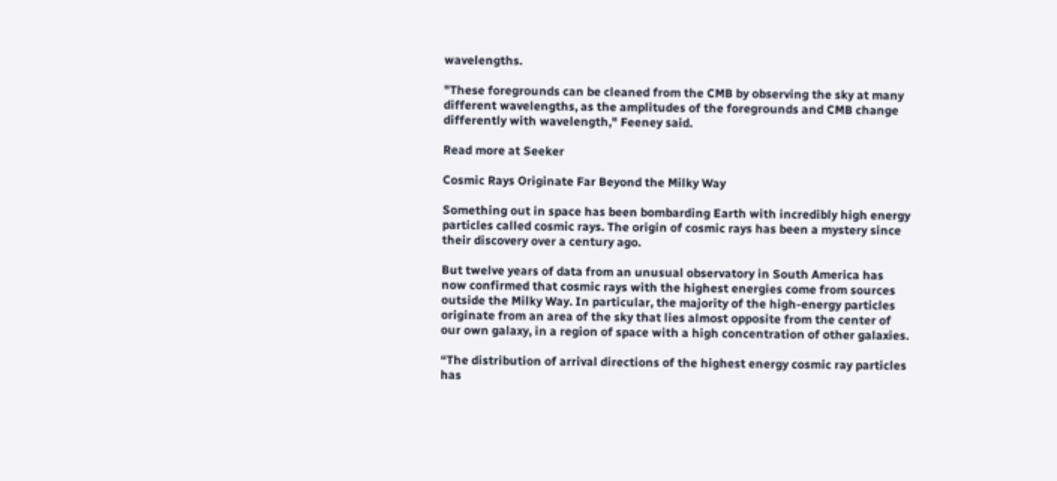wavelengths.

"These foregrounds can be cleaned from the CMB by observing the sky at many different wavelengths, as the amplitudes of the foregrounds and CMB change differently with wavelength," Feeney said.

Read more at Seeker

Cosmic Rays Originate Far Beyond the Milky Way

Something out in space has been bombarding Earth with incredibly high energy particles called cosmic rays. The origin of cosmic rays has been a mystery since their discovery over a century ago.

But twelve years of data from an unusual observatory in South America has now confirmed that cosmic rays with the highest energies come from sources outside the Milky Way. In particular, the majority of the high-energy particles originate from an area of the sky that lies almost opposite from the center of our own galaxy, in a region of space with a high concentration of other galaxies.

“The distribution of arrival directions of the highest energy cosmic ray particles has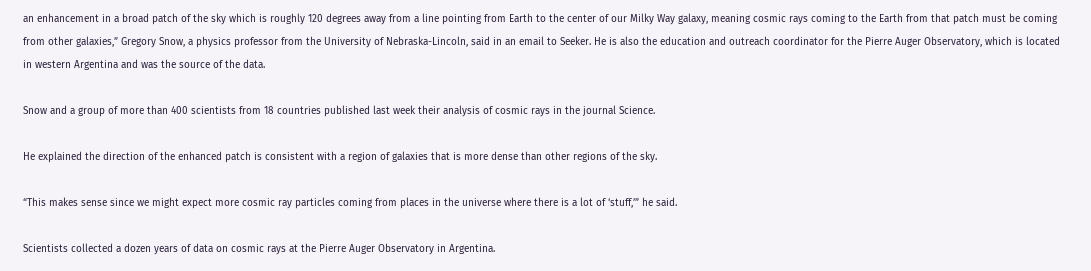an enhancement in a broad patch of the sky which is roughly 120 degrees away from a line pointing from Earth to the center of our Milky Way galaxy, meaning cosmic rays coming to the Earth from that patch must be coming from other galaxies,” Gregory Snow, a physics professor from the University of Nebraska-Lincoln, said in an email to Seeker. He is also the education and outreach coordinator for the Pierre Auger Observatory, which is located in western Argentina and was the source of the data.

Snow and a group of more than 400 scientists from 18 countries published last week their analysis of cosmic rays in the journal Science.

He explained the direction of the enhanced patch is consistent with a region of galaxies that is more dense than other regions of the sky.

“This makes sense since we might expect more cosmic ray particles coming from places in the universe where there is a lot of ‘stuff,’” he said.

Scientists collected a dozen years of data on cosmic rays at the Pierre Auger Observatory in Argentina.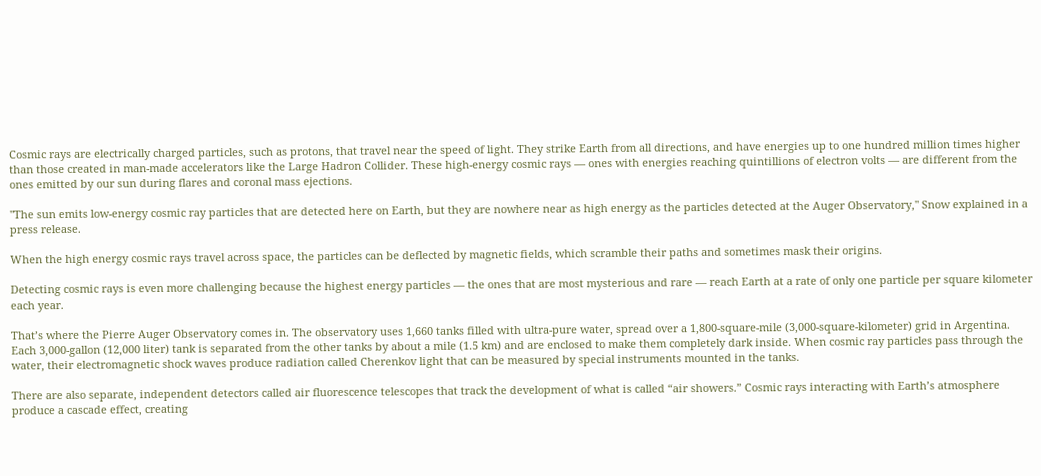Cosmic rays are electrically charged particles, such as protons, that travel near the speed of light. They strike Earth from all directions, and have energies up to one hundred million times higher than those created in man-made accelerators like the Large Hadron Collider. These high-energy cosmic rays — ones with energies reaching quintillions of electron volts — are different from the ones emitted by our sun during flares and coronal mass ejections.

"The sun emits low-energy cosmic ray particles that are detected here on Earth, but they are nowhere near as high energy as the particles detected at the Auger Observatory," Snow explained in a press release.

When the high energy cosmic rays travel across space, the particles can be deflected by magnetic fields, which scramble their paths and sometimes mask their origins.

Detecting cosmic rays is even more challenging because the highest energy particles — the ones that are most mysterious and rare — reach Earth at a rate of only one particle per square kilometer each year.

That’s where the Pierre Auger Observatory comes in. The observatory uses 1,660 tanks filled with ultra-pure water, spread over a 1,800-square-mile (3,000-square-kilometer) grid in Argentina. Each 3,000-gallon (12,000 liter) tank is separated from the other tanks by about a mile (1.5 km) and are enclosed to make them completely dark inside. When cosmic ray particles pass through the water, their electromagnetic shock waves produce radiation called Cherenkov light that can be measured by special instruments mounted in the tanks.

There are also separate, independent detectors called air fluorescence telescopes that track the development of what is called “air showers.” Cosmic rays interacting with Earth’s atmosphere produce a cascade effect, creating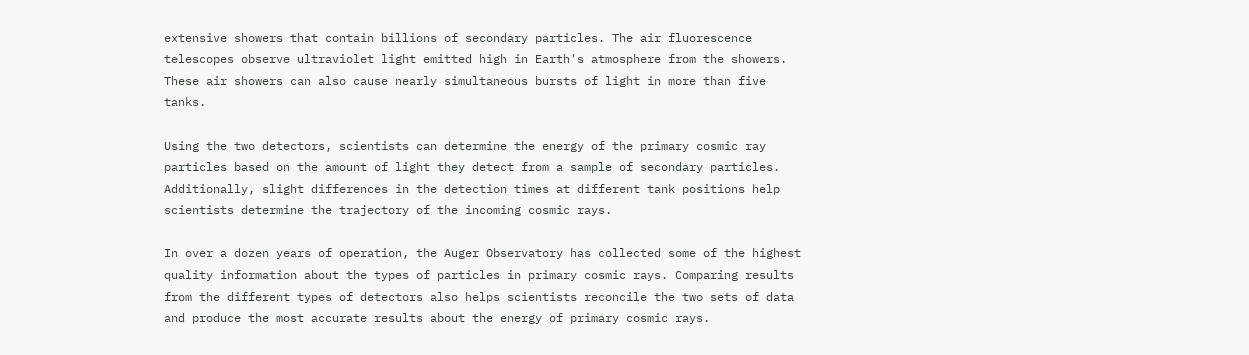extensive showers that contain billions of secondary particles. The air fluorescence telescopes observe ultraviolet light emitted high in Earth's atmosphere from the showers.  These air showers can also cause nearly simultaneous bursts of light in more than five tanks.

Using the two detectors, scientists can determine the energy of the primary cosmic ray particles based on the amount of light they detect from a sample of secondary particles. Additionally, slight differences in the detection times at different tank positions help scientists determine the trajectory of the incoming cosmic rays.

In over a dozen years of operation, the Auger Observatory has collected some of the highest quality information about the types of particles in primary cosmic rays. Comparing results from the different types of detectors also helps scientists reconcile the two sets of data and produce the most accurate results about the energy of primary cosmic rays.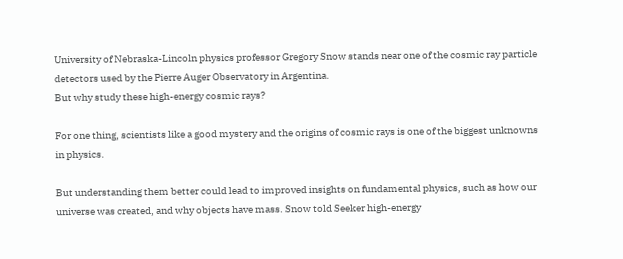University of Nebraska-Lincoln physics professor Gregory Snow stands near one of the cosmic ray particle detectors used by the Pierre Auger Observatory in Argentina.
But why study these high-energy cosmic rays?

For one thing, scientists like a good mystery and the origins of cosmic rays is one of the biggest unknowns in physics.

But understanding them better could lead to improved insights on fundamental physics, such as how our universe was created, and why objects have mass. Snow told Seeker high-energy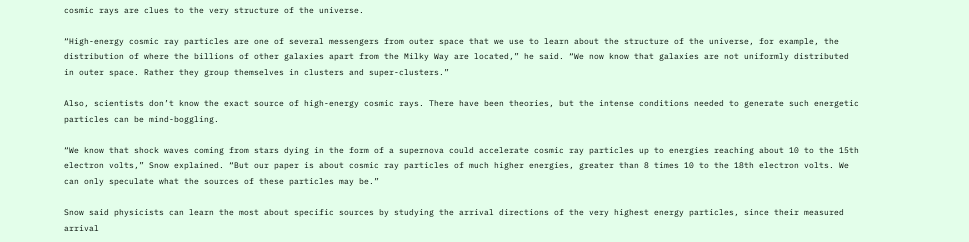cosmic rays are clues to the very structure of the universe.

“High-energy cosmic ray particles are one of several messengers from outer space that we use to learn about the structure of the universe, for example, the distribution of where the billions of other galaxies apart from the Milky Way are located,” he said. “We now know that galaxies are not uniformly distributed in outer space. Rather they group themselves in clusters and super-clusters.”

Also, scientists don’t know the exact source of high-energy cosmic rays. There have been theories, but the intense conditions needed to generate such energetic particles can be mind-boggling.

“We know that shock waves coming from stars dying in the form of a supernova could accelerate cosmic ray particles up to energies reaching about 10 to the 15th electron volts,” Snow explained. “But our paper is about cosmic ray particles of much higher energies, greater than 8 times 10 to the 18th electron volts. We can only speculate what the sources of these particles may be.”

Snow said physicists can learn the most about specific sources by studying the arrival directions of the very highest energy particles, since their measured arrival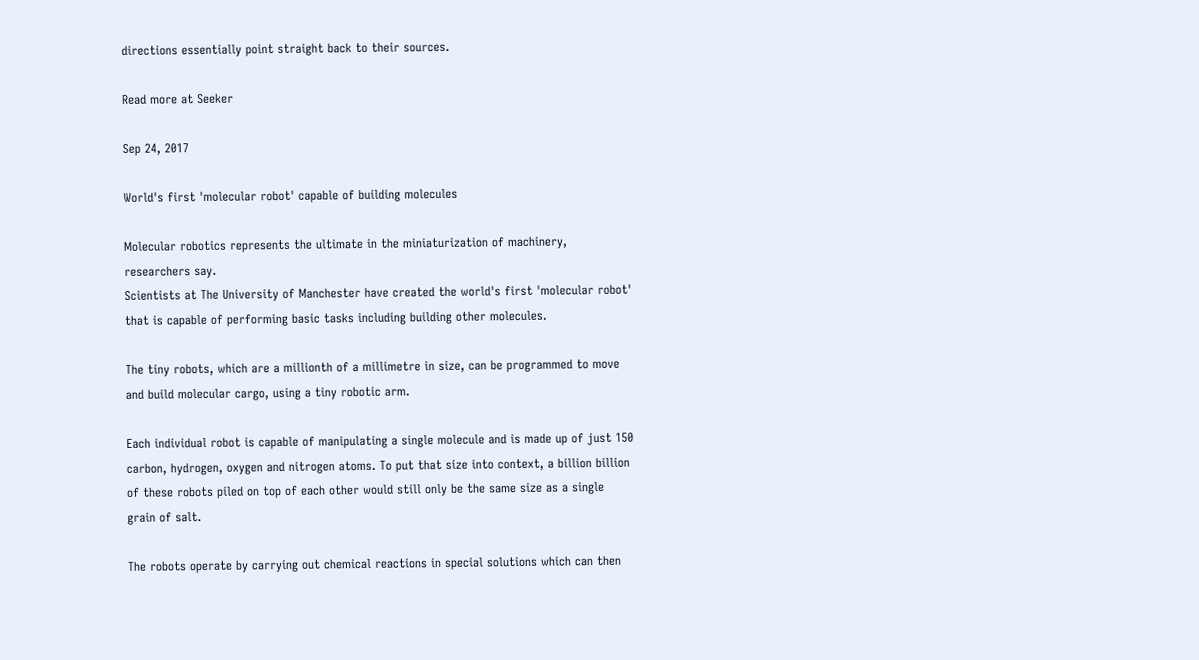directions essentially point straight back to their sources.

Read more at Seeker

Sep 24, 2017

World's first 'molecular robot' capable of building molecules

Molecular robotics represents the ultimate in the miniaturization of machinery, researchers say.
Scientists at The University of Manchester have created the world's first 'molecular robot' that is capable of performing basic tasks including building other molecules.

The tiny robots, which are a millionth of a millimetre in size, can be programmed to move and build molecular cargo, using a tiny robotic arm.

Each individual robot is capable of manipulating a single molecule and is made up of just 150 carbon, hydrogen, oxygen and nitrogen atoms. To put that size into context, a billion billion of these robots piled on top of each other would still only be the same size as a single grain of salt.

The robots operate by carrying out chemical reactions in special solutions which can then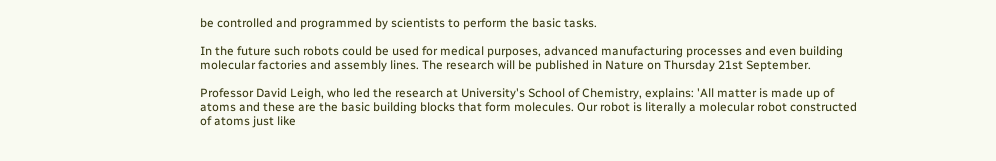be controlled and programmed by scientists to perform the basic tasks.

In the future such robots could be used for medical purposes, advanced manufacturing processes and even building molecular factories and assembly lines. The research will be published in Nature on Thursday 21st September.

Professor David Leigh, who led the research at University's School of Chemistry, explains: 'All matter is made up of atoms and these are the basic building blocks that form molecules. Our robot is literally a molecular robot constructed of atoms just like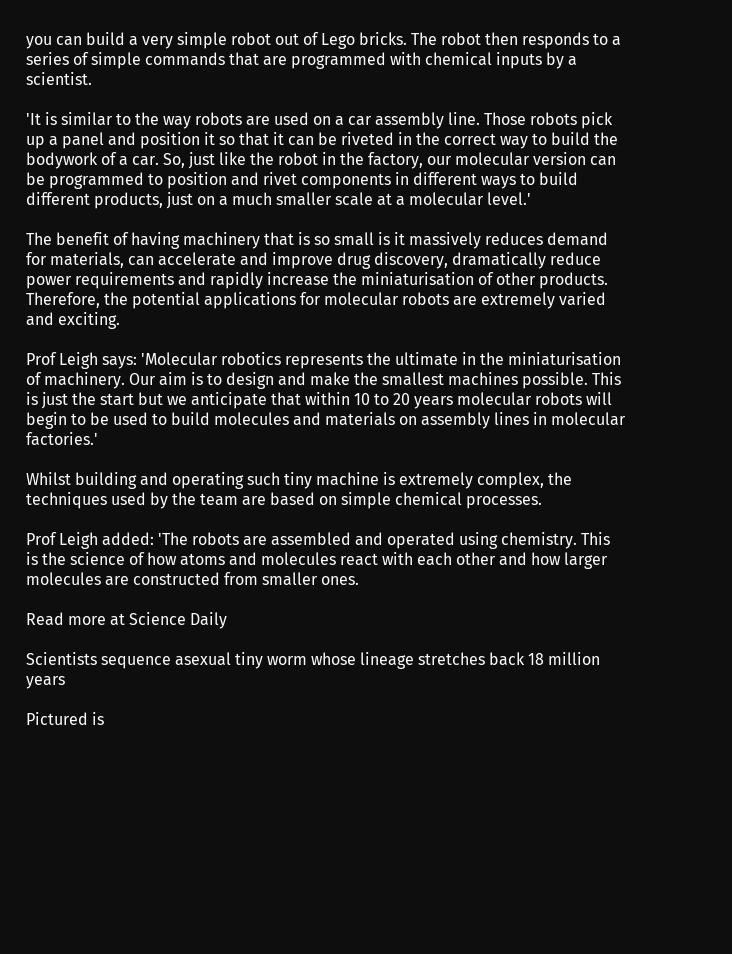you can build a very simple robot out of Lego bricks. The robot then responds to a series of simple commands that are programmed with chemical inputs by a scientist.

'It is similar to the way robots are used on a car assembly line. Those robots pick up a panel and position it so that it can be riveted in the correct way to build the bodywork of a car. So, just like the robot in the factory, our molecular version can be programmed to position and rivet components in different ways to build different products, just on a much smaller scale at a molecular level.'

The benefit of having machinery that is so small is it massively reduces demand for materials, can accelerate and improve drug discovery, dramatically reduce power requirements and rapidly increase the miniaturisation of other products. Therefore, the potential applications for molecular robots are extremely varied and exciting.

Prof Leigh says: 'Molecular robotics represents the ultimate in the miniaturisation of machinery. Our aim is to design and make the smallest machines possible. This is just the start but we anticipate that within 10 to 20 years molecular robots will begin to be used to build molecules and materials on assembly lines in molecular factories.'

Whilst building and operating such tiny machine is extremely complex, the techniques used by the team are based on simple chemical processes.

Prof Leigh added: 'The robots are assembled and operated using chemistry. This is the science of how atoms and molecules react with each other and how larger molecules are constructed from smaller ones.

Read more at Science Daily

Scientists sequence asexual tiny worm whose lineage stretches back 18 million years

Pictured is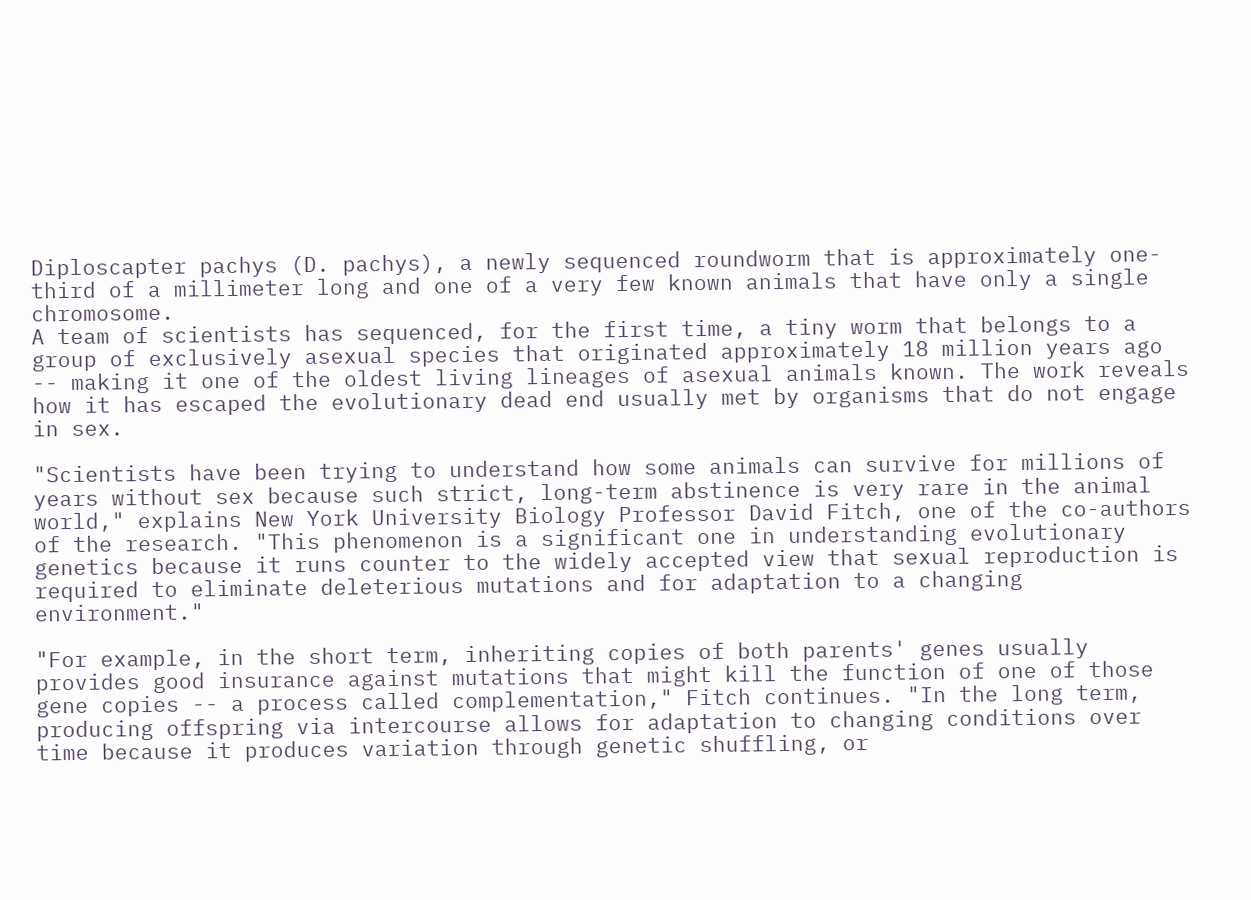Diploscapter pachys (D. pachys), a newly sequenced roundworm that is approximately one-third of a millimeter long and one of a very few known animals that have only a single chromosome.
A team of scientists has sequenced, for the first time, a tiny worm that belongs to a group of exclusively asexual species that originated approximately 18 million years ago -- making it one of the oldest living lineages of asexual animals known. The work reveals how it has escaped the evolutionary dead end usually met by organisms that do not engage in sex.

"Scientists have been trying to understand how some animals can survive for millions of years without sex because such strict, long-term abstinence is very rare in the animal world," explains New York University Biology Professor David Fitch, one of the co-authors of the research. "This phenomenon is a significant one in understanding evolutionary genetics because it runs counter to the widely accepted view that sexual reproduction is required to eliminate deleterious mutations and for adaptation to a changing environment."

"For example, in the short term, inheriting copies of both parents' genes usually provides good insurance against mutations that might kill the function of one of those gene copies -- a process called complementation," Fitch continues. "In the long term, producing offspring via intercourse allows for adaptation to changing conditions over time because it produces variation through genetic shuffling, or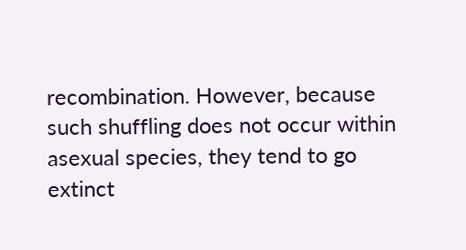recombination. However, because such shuffling does not occur within asexual species, they tend to go extinct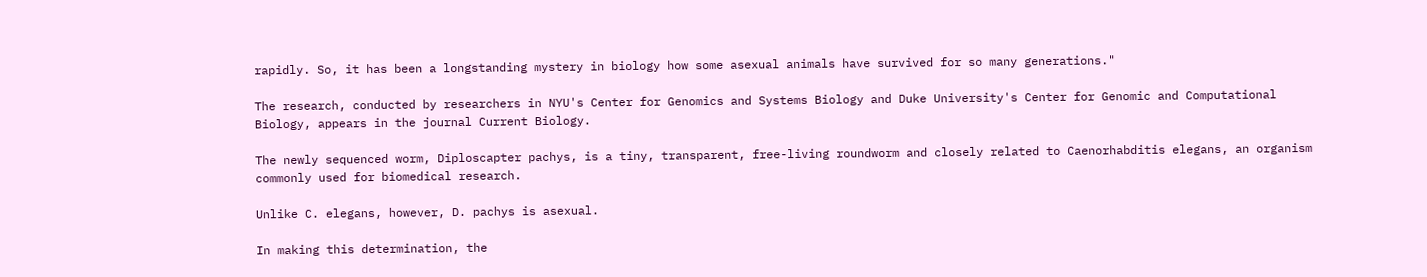rapidly. So, it has been a longstanding mystery in biology how some asexual animals have survived for so many generations."

The research, conducted by researchers in NYU's Center for Genomics and Systems Biology and Duke University's Center for Genomic and Computational Biology, appears in the journal Current Biology.

The newly sequenced worm, Diploscapter pachys, is a tiny, transparent, free-living roundworm and closely related to Caenorhabditis elegans, an organism commonly used for biomedical research.

Unlike C. elegans, however, D. pachys is asexual.

In making this determination, the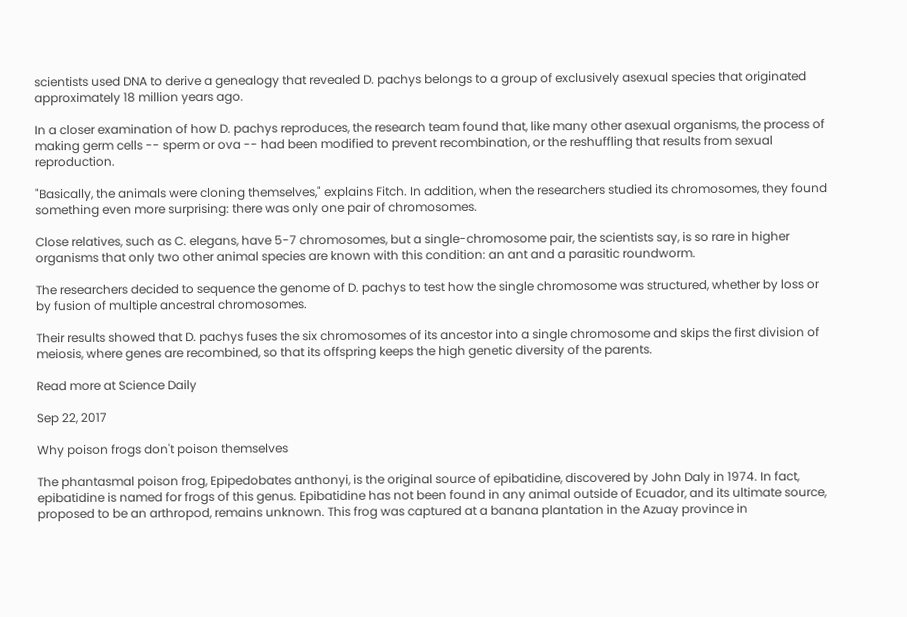scientists used DNA to derive a genealogy that revealed D. pachys belongs to a group of exclusively asexual species that originated approximately 18 million years ago.

In a closer examination of how D. pachys reproduces, the research team found that, like many other asexual organisms, the process of making germ cells -- sperm or ova -- had been modified to prevent recombination, or the reshuffling that results from sexual reproduction.

"Basically, the animals were cloning themselves," explains Fitch. In addition, when the researchers studied its chromosomes, they found something even more surprising: there was only one pair of chromosomes.

Close relatives, such as C. elegans, have 5-7 chromosomes, but a single-chromosome pair, the scientists say, is so rare in higher organisms that only two other animal species are known with this condition: an ant and a parasitic roundworm.

The researchers decided to sequence the genome of D. pachys to test how the single chromosome was structured, whether by loss or by fusion of multiple ancestral chromosomes.

Their results showed that D. pachys fuses the six chromosomes of its ancestor into a single chromosome and skips the first division of meiosis, where genes are recombined, so that its offspring keeps the high genetic diversity of the parents.

Read more at Science Daily

Sep 22, 2017

Why poison frogs don't poison themselves

The phantasmal poison frog, Epipedobates anthonyi, is the original source of epibatidine, discovered by John Daly in 1974. In fact, epibatidine is named for frogs of this genus. Epibatidine has not been found in any animal outside of Ecuador, and its ultimate source, proposed to be an arthropod, remains unknown. This frog was captured at a banana plantation in the Azuay province in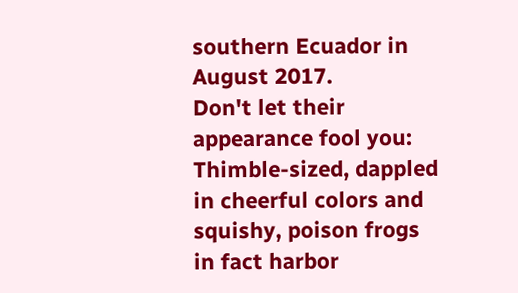southern Ecuador in August 2017.
Don't let their appearance fool you: Thimble-sized, dappled in cheerful colors and squishy, poison frogs in fact harbor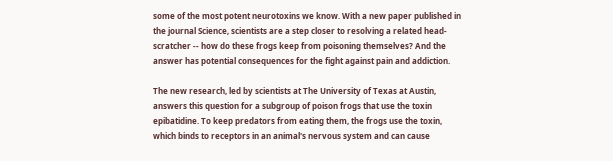some of the most potent neurotoxins we know. With a new paper published in the journal Science, scientists are a step closer to resolving a related head-scratcher -- how do these frogs keep from poisoning themselves? And the answer has potential consequences for the fight against pain and addiction.

The new research, led by scientists at The University of Texas at Austin, answers this question for a subgroup of poison frogs that use the toxin epibatidine. To keep predators from eating them, the frogs use the toxin, which binds to receptors in an animal's nervous system and can cause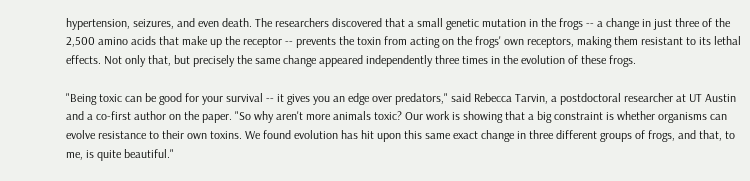hypertension, seizures, and even death. The researchers discovered that a small genetic mutation in the frogs -- a change in just three of the 2,500 amino acids that make up the receptor -- prevents the toxin from acting on the frogs' own receptors, making them resistant to its lethal effects. Not only that, but precisely the same change appeared independently three times in the evolution of these frogs.

"Being toxic can be good for your survival -- it gives you an edge over predators," said Rebecca Tarvin, a postdoctoral researcher at UT Austin and a co-first author on the paper. "So why aren't more animals toxic? Our work is showing that a big constraint is whether organisms can evolve resistance to their own toxins. We found evolution has hit upon this same exact change in three different groups of frogs, and that, to me, is quite beautiful."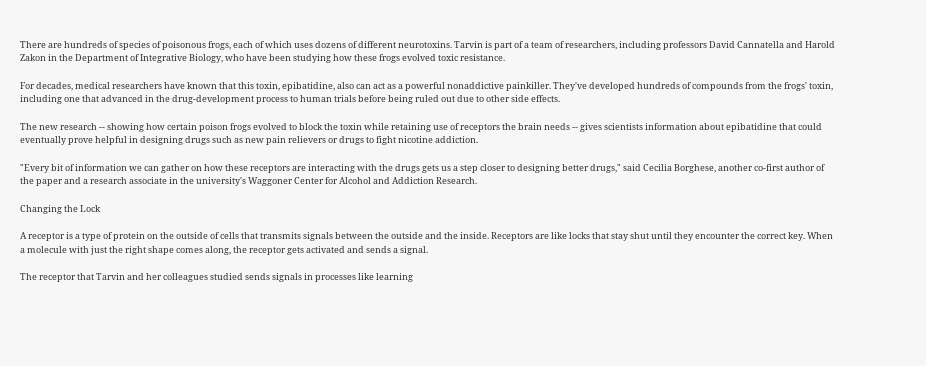There are hundreds of species of poisonous frogs, each of which uses dozens of different neurotoxins. Tarvin is part of a team of researchers, including professors David Cannatella and Harold Zakon in the Department of Integrative Biology, who have been studying how these frogs evolved toxic resistance.

For decades, medical researchers have known that this toxin, epibatidine, also can act as a powerful nonaddictive painkiller. They've developed hundreds of compounds from the frogs' toxin, including one that advanced in the drug-development process to human trials before being ruled out due to other side effects.

The new research -- showing how certain poison frogs evolved to block the toxin while retaining use of receptors the brain needs -- gives scientists information about epibatidine that could eventually prove helpful in designing drugs such as new pain relievers or drugs to fight nicotine addiction.

"Every bit of information we can gather on how these receptors are interacting with the drugs gets us a step closer to designing better drugs," said Cecilia Borghese, another co-first author of the paper and a research associate in the university's Waggoner Center for Alcohol and Addiction Research.

Changing the Lock

A receptor is a type of protein on the outside of cells that transmits signals between the outside and the inside. Receptors are like locks that stay shut until they encounter the correct key. When a molecule with just the right shape comes along, the receptor gets activated and sends a signal.

The receptor that Tarvin and her colleagues studied sends signals in processes like learning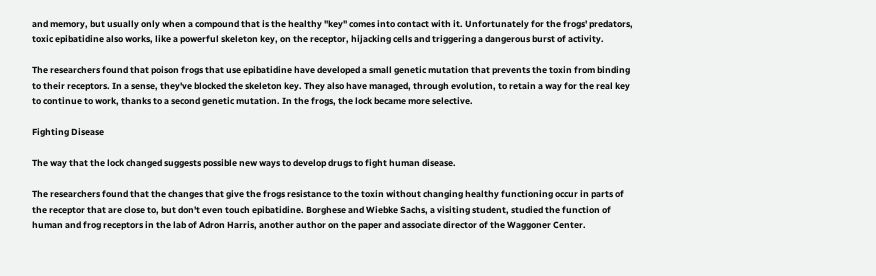and memory, but usually only when a compound that is the healthy "key" comes into contact with it. Unfortunately for the frogs' predators, toxic epibatidine also works, like a powerful skeleton key, on the receptor, hijacking cells and triggering a dangerous burst of activity.

The researchers found that poison frogs that use epibatidine have developed a small genetic mutation that prevents the toxin from binding to their receptors. In a sense, they've blocked the skeleton key. They also have managed, through evolution, to retain a way for the real key to continue to work, thanks to a second genetic mutation. In the frogs, the lock became more selective.

Fighting Disease

The way that the lock changed suggests possible new ways to develop drugs to fight human disease.

The researchers found that the changes that give the frogs resistance to the toxin without changing healthy functioning occur in parts of the receptor that are close to, but don't even touch epibatidine. Borghese and Wiebke Sachs, a visiting student, studied the function of human and frog receptors in the lab of Adron Harris, another author on the paper and associate director of the Waggoner Center.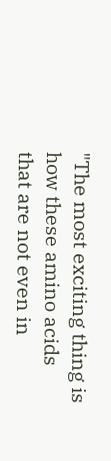"The most exciting thing is how these amino acids that are not even in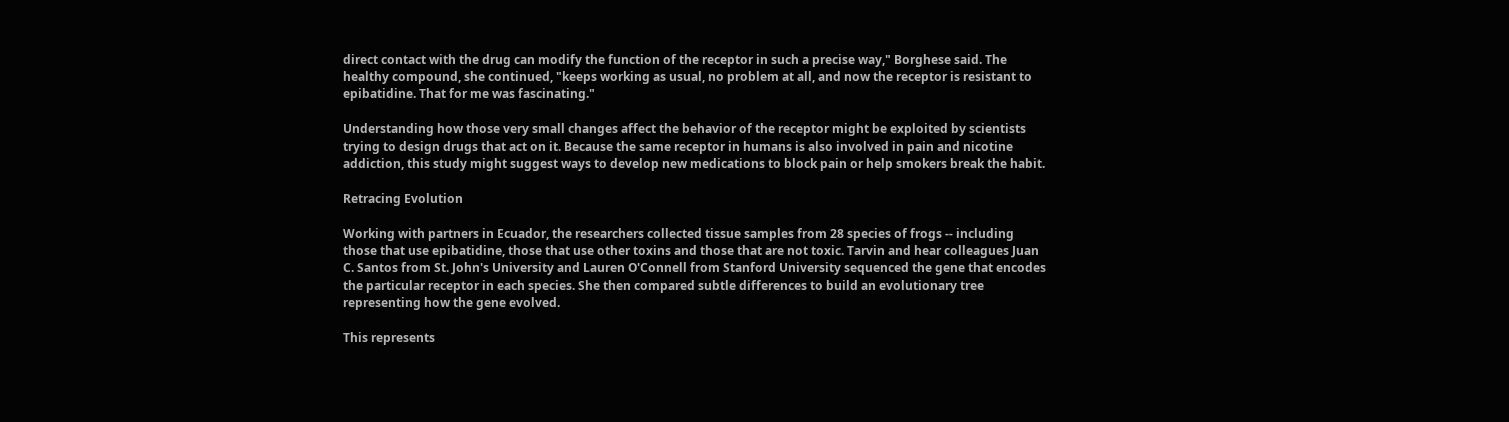direct contact with the drug can modify the function of the receptor in such a precise way," Borghese said. The healthy compound, she continued, "keeps working as usual, no problem at all, and now the receptor is resistant to epibatidine. That for me was fascinating."

Understanding how those very small changes affect the behavior of the receptor might be exploited by scientists trying to design drugs that act on it. Because the same receptor in humans is also involved in pain and nicotine addiction, this study might suggest ways to develop new medications to block pain or help smokers break the habit.

Retracing Evolution

Working with partners in Ecuador, the researchers collected tissue samples from 28 species of frogs -- including those that use epibatidine, those that use other toxins and those that are not toxic. Tarvin and hear colleagues Juan C. Santos from St. John's University and Lauren O'Connell from Stanford University sequenced the gene that encodes the particular receptor in each species. She then compared subtle differences to build an evolutionary tree representing how the gene evolved.

This represents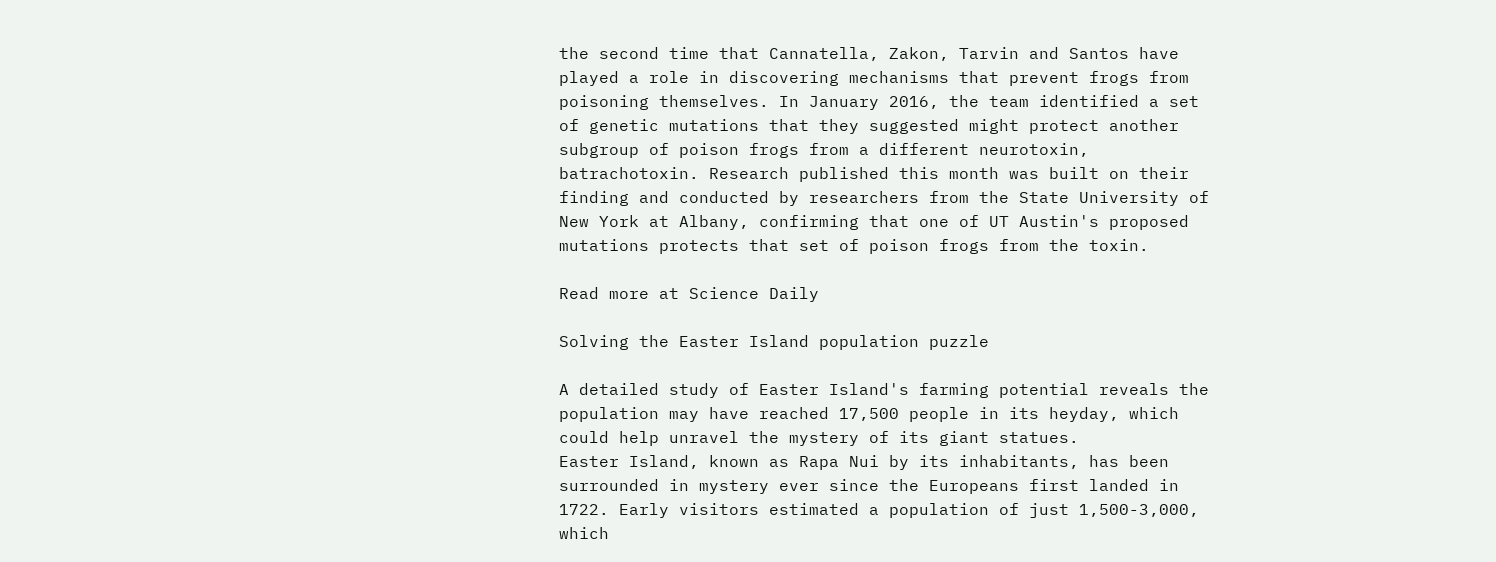the second time that Cannatella, Zakon, Tarvin and Santos have played a role in discovering mechanisms that prevent frogs from poisoning themselves. In January 2016, the team identified a set of genetic mutations that they suggested might protect another subgroup of poison frogs from a different neurotoxin, batrachotoxin. Research published this month was built on their finding and conducted by researchers from the State University of New York at Albany, confirming that one of UT Austin's proposed mutations protects that set of poison frogs from the toxin.

Read more at Science Daily

Solving the Easter Island population puzzle

A detailed study of Easter Island's farming potential reveals the population may have reached 17,500 people in its heyday, which could help unravel the mystery of its giant statues.
Easter Island, known as Rapa Nui by its inhabitants, has been surrounded in mystery ever since the Europeans first landed in 1722. Early visitors estimated a population of just 1,500-3,000, which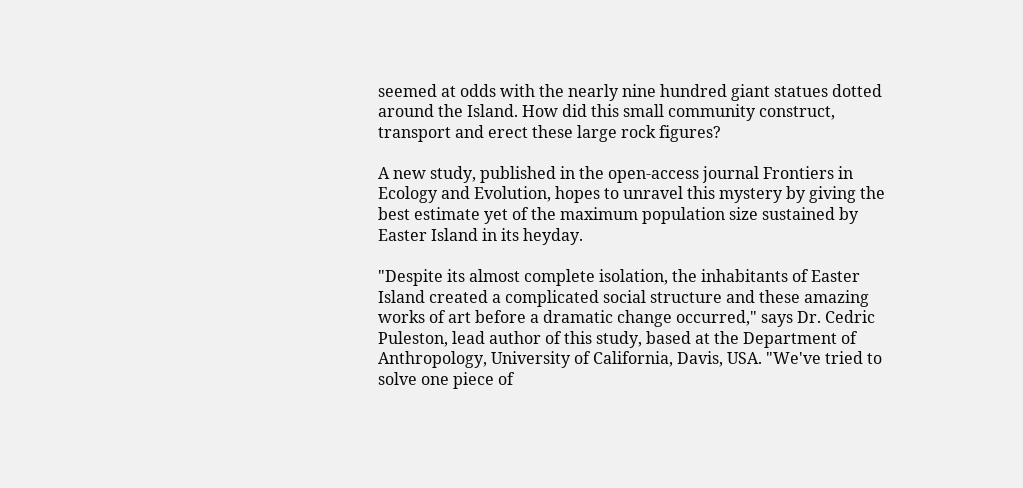seemed at odds with the nearly nine hundred giant statues dotted around the Island. How did this small community construct, transport and erect these large rock figures?

A new study, published in the open-access journal Frontiers in Ecology and Evolution, hopes to unravel this mystery by giving the best estimate yet of the maximum population size sustained by Easter Island in its heyday.

"Despite its almost complete isolation, the inhabitants of Easter Island created a complicated social structure and these amazing works of art before a dramatic change occurred," says Dr. Cedric Puleston, lead author of this study, based at the Department of Anthropology, University of California, Davis, USA. "We've tried to solve one piece of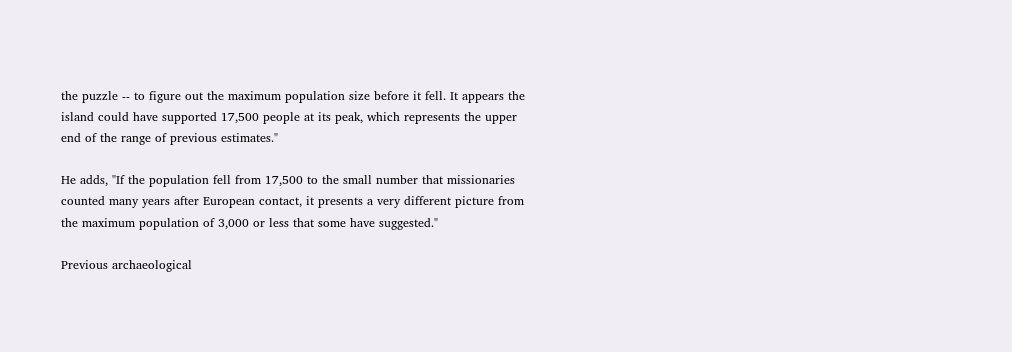the puzzle -- to figure out the maximum population size before it fell. It appears the island could have supported 17,500 people at its peak, which represents the upper end of the range of previous estimates."

He adds, "If the population fell from 17,500 to the small number that missionaries counted many years after European contact, it presents a very different picture from the maximum population of 3,000 or less that some have suggested."

Previous archaeological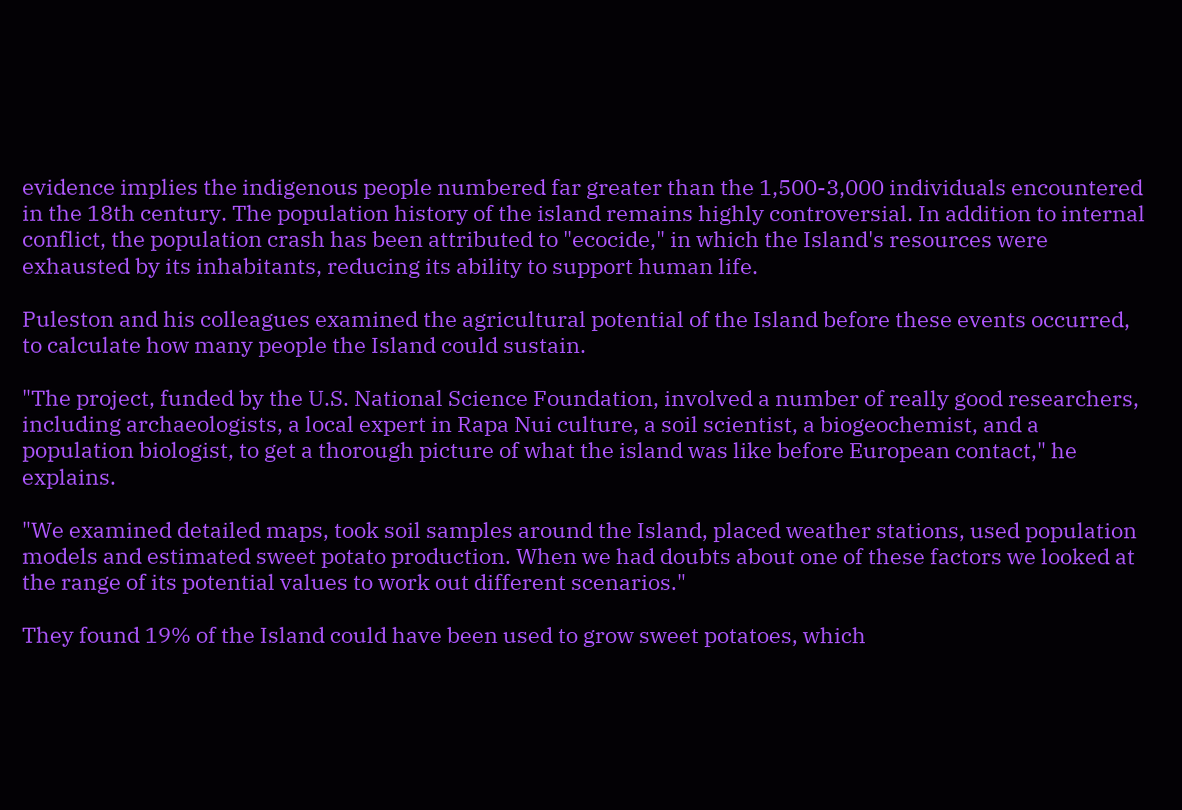evidence implies the indigenous people numbered far greater than the 1,500-3,000 individuals encountered in the 18th century. The population history of the island remains highly controversial. In addition to internal conflict, the population crash has been attributed to "ecocide," in which the Island's resources were exhausted by its inhabitants, reducing its ability to support human life.

Puleston and his colleagues examined the agricultural potential of the Island before these events occurred, to calculate how many people the Island could sustain.

"The project, funded by the U.S. National Science Foundation, involved a number of really good researchers, including archaeologists, a local expert in Rapa Nui culture, a soil scientist, a biogeochemist, and a population biologist, to get a thorough picture of what the island was like before European contact," he explains.

"We examined detailed maps, took soil samples around the Island, placed weather stations, used population models and estimated sweet potato production. When we had doubts about one of these factors we looked at the range of its potential values to work out different scenarios."

They found 19% of the Island could have been used to grow sweet potatoes, which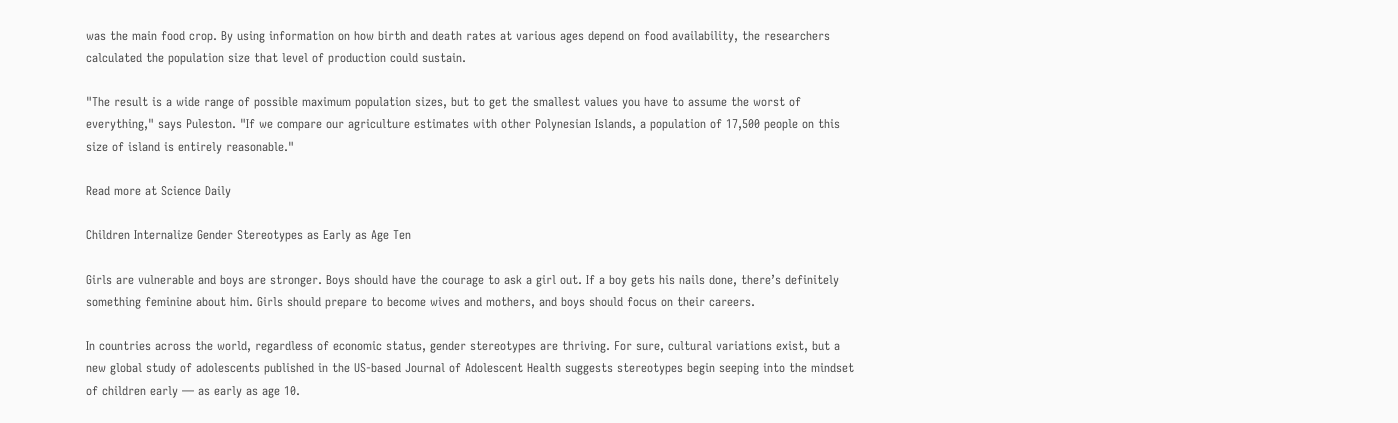was the main food crop. By using information on how birth and death rates at various ages depend on food availability, the researchers calculated the population size that level of production could sustain.

"The result is a wide range of possible maximum population sizes, but to get the smallest values you have to assume the worst of everything," says Puleston. "If we compare our agriculture estimates with other Polynesian Islands, a population of 17,500 people on this size of island is entirely reasonable."

Read more at Science Daily

Children Internalize Gender Stereotypes as Early as Age Ten

Girls are vulnerable and boys are stronger. Boys should have the courage to ask a girl out. If a boy gets his nails done, there’s definitely something feminine about him. Girls should prepare to become wives and mothers, and boys should focus on their careers.

In countries across the world, regardless of economic status, gender stereotypes are thriving. For sure, cultural variations exist, but a new global study of adolescents published in the US-based Journal of Adolescent Health suggests stereotypes begin seeping into the mindset of children early — as early as age 10.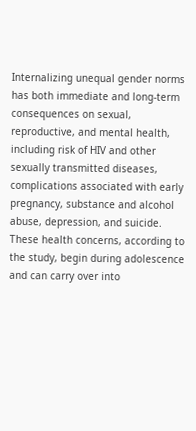Internalizing unequal gender norms has both immediate and long-term consequences on sexual, reproductive, and mental health, including risk of HIV and other sexually transmitted diseases, complications associated with early pregnancy, substance and alcohol abuse, depression, and suicide. These health concerns, according to the study, begin during adolescence and can carry over into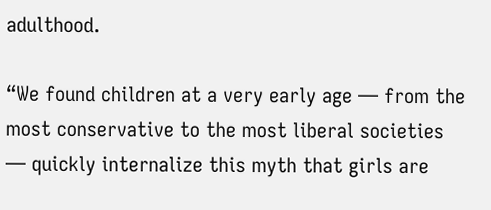adulthood.

“We found children at a very early age — from the most conservative to the most liberal societies — quickly internalize this myth that girls are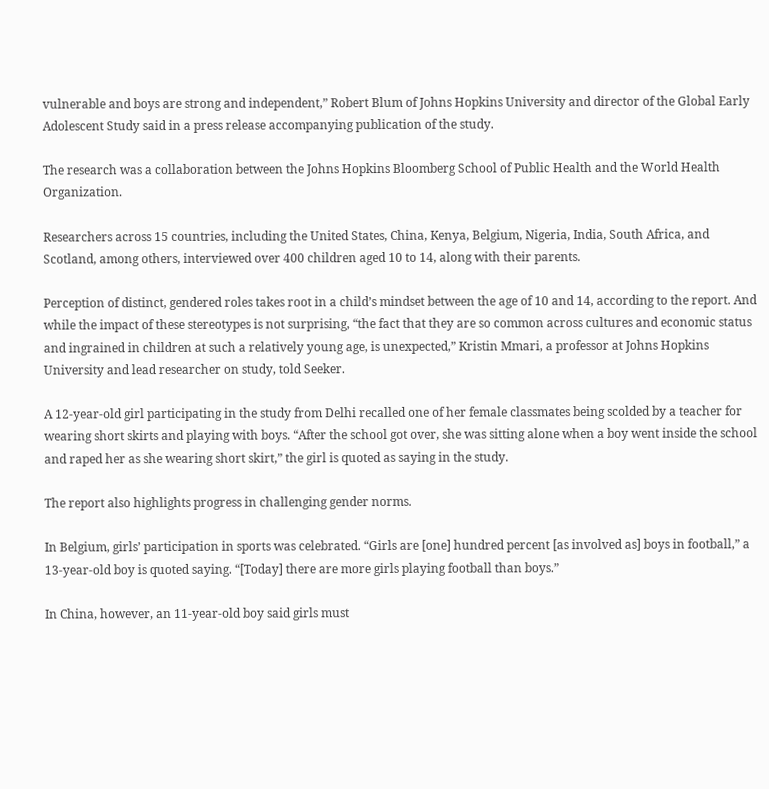vulnerable and boys are strong and independent,” Robert Blum of Johns Hopkins University and director of the Global Early Adolescent Study said in a press release accompanying publication of the study.

The research was a collaboration between the Johns Hopkins Bloomberg School of Public Health and the World Health Organization.

Researchers across 15 countries, including the United States, China, Kenya, Belgium, Nigeria, India, South Africa, and Scotland, among others, interviewed over 400 children aged 10 to 14, along with their parents.

Perception of distinct, gendered roles takes root in a child’s mindset between the age of 10 and 14, according to the report. And while the impact of these stereotypes is not surprising, “the fact that they are so common across cultures and economic status and ingrained in children at such a relatively young age, is unexpected,” Kristin Mmari, a professor at Johns Hopkins University and lead researcher on study, told Seeker.

A 12-year-old girl participating in the study from Delhi recalled one of her female classmates being scolded by a teacher for wearing short skirts and playing with boys. “After the school got over, she was sitting alone when a boy went inside the school and raped her as she wearing short skirt,” the girl is quoted as saying in the study.

The report also highlights progress in challenging gender norms.

In Belgium, girls’ participation in sports was celebrated. “Girls are [one] hundred percent [as involved as] boys in football,” a 13-year-old boy is quoted saying. “[Today] there are more girls playing football than boys.”

In China, however, an 11-year-old boy said girls must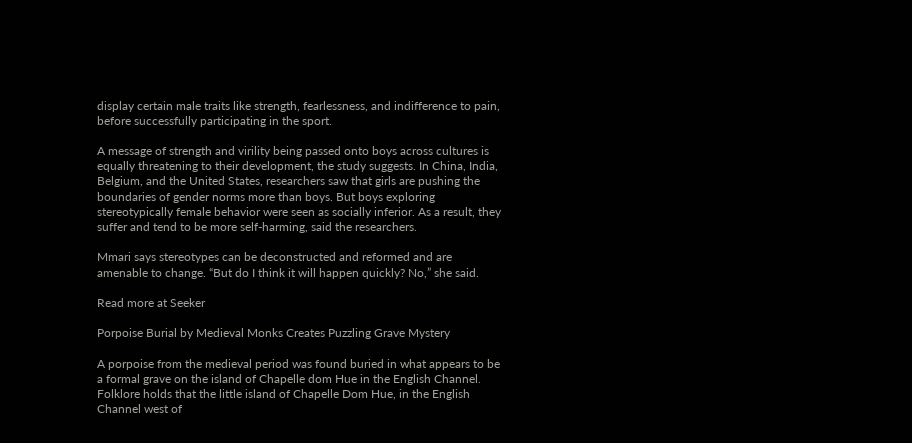display certain male traits like strength, fearlessness, and indifference to pain, before successfully participating in the sport.

A message of strength and virility being passed onto boys across cultures is equally threatening to their development, the study suggests. In China, India, Belgium, and the United States, researchers saw that girls are pushing the boundaries of gender norms more than boys. But boys exploring stereotypically female behavior were seen as socially inferior. As a result, they suffer and tend to be more self-harming, said the researchers.

Mmari says stereotypes can be deconstructed and reformed and are amenable to change. “But do I think it will happen quickly? No,” she said.

Read more at Seeker

Porpoise Burial by Medieval Monks Creates Puzzling Grave Mystery

A porpoise from the medieval period was found buried in what appears to be a formal grave on the island of Chapelle dom Hue in the English Channel.
Folklore holds that the little island of Chapelle Dom Hue, in the English Channel west of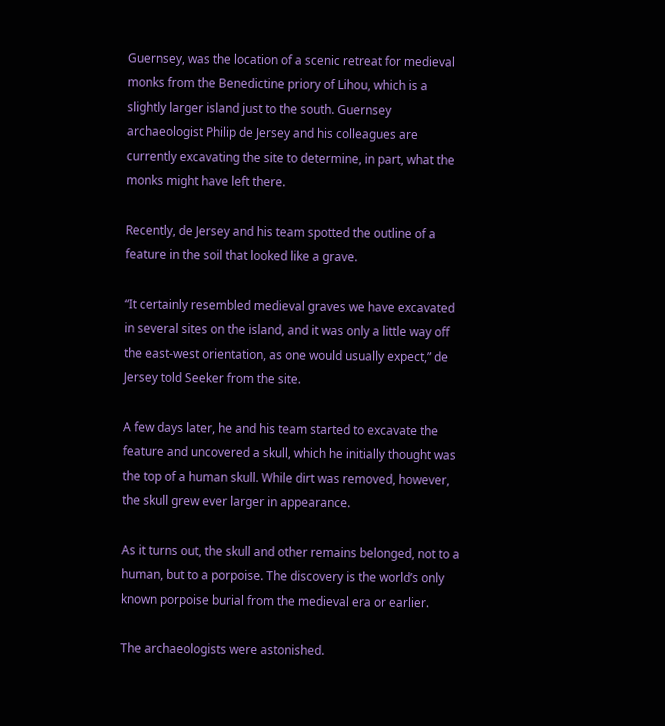Guernsey, was the location of a scenic retreat for medieval monks from the Benedictine priory of Lihou, which is a slightly larger island just to the south. Guernsey archaeologist Philip de Jersey and his colleagues are currently excavating the site to determine, in part, what the monks might have left there.

Recently, de Jersey and his team spotted the outline of a feature in the soil that looked like a grave.

“It certainly resembled medieval graves we have excavated in several sites on the island, and it was only a little way off the east-west orientation, as one would usually expect,” de Jersey told Seeker from the site.

A few days later, he and his team started to excavate the feature and uncovered a skull, which he initially thought was the top of a human skull. While dirt was removed, however, the skull grew ever larger in appearance.

As it turns out, the skull and other remains belonged, not to a human, but to a porpoise. The discovery is the world’s only known porpoise burial from the medieval era or earlier.

The archaeologists were astonished.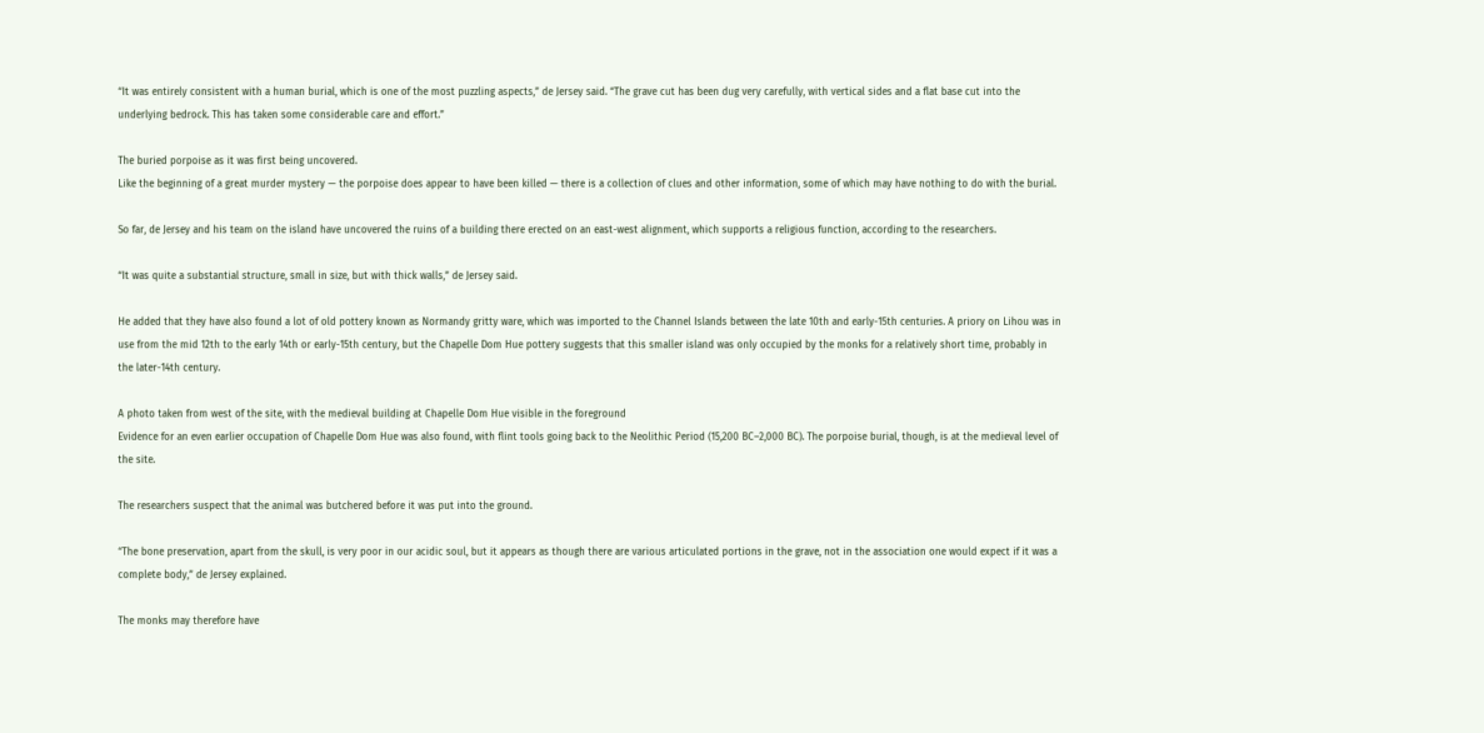“It was entirely consistent with a human burial, which is one of the most puzzling aspects,” de Jersey said. “The grave cut has been dug very carefully, with vertical sides and a flat base cut into the underlying bedrock. This has taken some considerable care and effort.”

The buried porpoise as it was first being uncovered.
Like the beginning of a great murder mystery — the porpoise does appear to have been killed — there is a collection of clues and other information, some of which may have nothing to do with the burial.

So far, de Jersey and his team on the island have uncovered the ruins of a building there erected on an east-west alignment, which supports a religious function, according to the researchers.

“It was quite a substantial structure, small in size, but with thick walls,” de Jersey said.

He added that they have also found a lot of old pottery known as Normandy gritty ware, which was imported to the Channel Islands between the late 10th and early-15th centuries. A priory on Lihou was in use from the mid 12th to the early 14th or early-15th century, but the Chapelle Dom Hue pottery suggests that this smaller island was only occupied by the monks for a relatively short time, probably in the later-14th century.

A photo taken from west of the site, with the medieval building at Chapelle Dom Hue visible in the foreground
Evidence for an even earlier occupation of Chapelle Dom Hue was also found, with flint tools going back to the Neolithic Period (15,200 BC–2,000 BC). The porpoise burial, though, is at the medieval level of the site.

The researchers suspect that the animal was butchered before it was put into the ground.

“The bone preservation, apart from the skull, is very poor in our acidic soul, but it appears as though there are various articulated portions in the grave, not in the association one would expect if it was a complete body,” de Jersey explained.

The monks may therefore have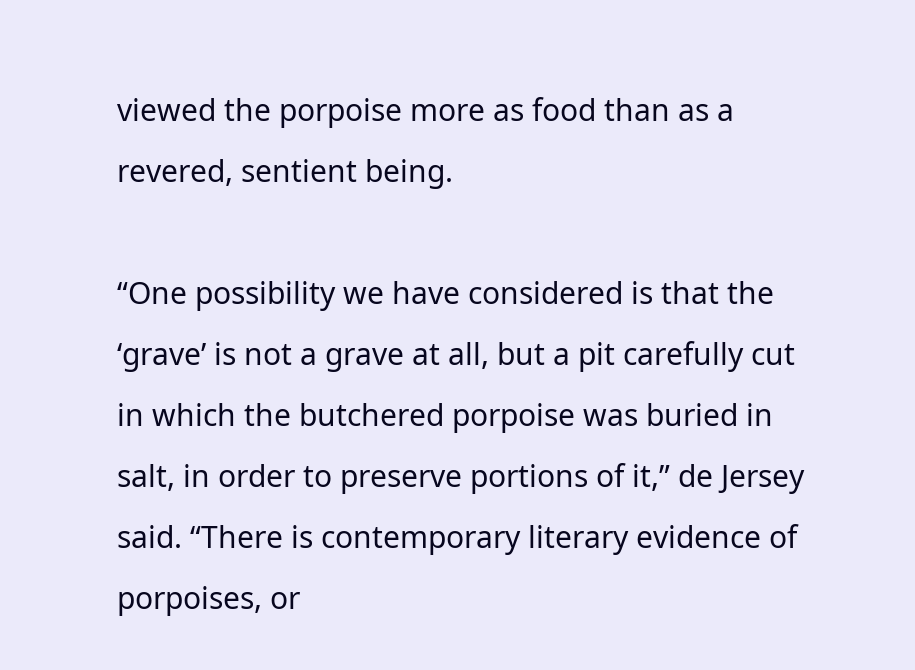viewed the porpoise more as food than as a revered, sentient being.

“One possibility we have considered is that the ‘grave’ is not a grave at all, but a pit carefully cut in which the butchered porpoise was buried in salt, in order to preserve portions of it,” de Jersey said. “There is contemporary literary evidence of porpoises, or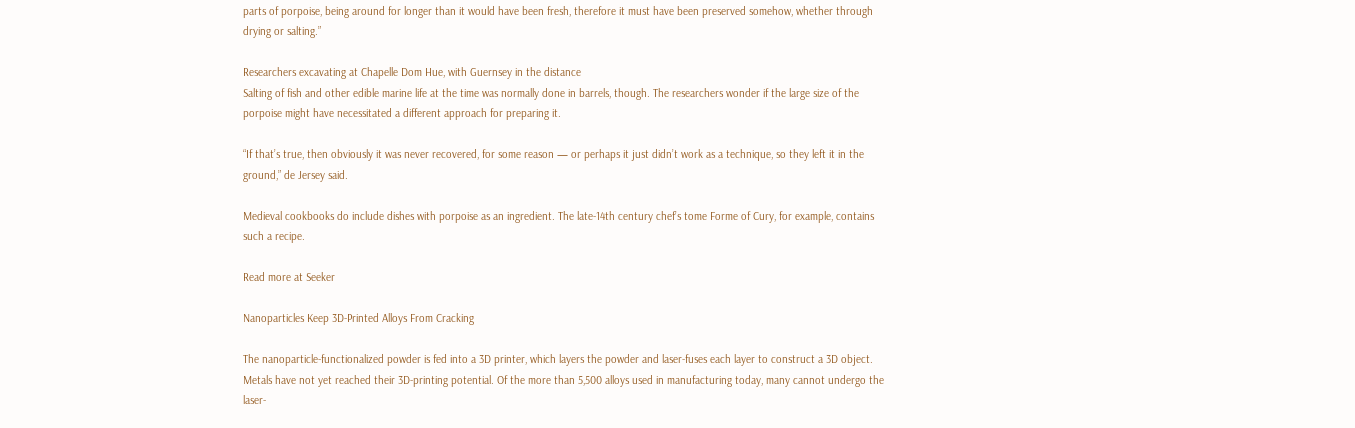parts of porpoise, being around for longer than it would have been fresh, therefore it must have been preserved somehow, whether through drying or salting.”

Researchers excavating at Chapelle Dom Hue, with Guernsey in the distance
Salting of fish and other edible marine life at the time was normally done in barrels, though. The researchers wonder if the large size of the porpoise might have necessitated a different approach for preparing it.

“If that’s true, then obviously it was never recovered, for some reason — or perhaps it just didn’t work as a technique, so they left it in the ground,” de Jersey said.

Medieval cookbooks do include dishes with porpoise as an ingredient. The late-14th century chef’s tome Forme of Cury, for example, contains such a recipe.

Read more at Seeker

Nanoparticles Keep 3D-Printed Alloys From Cracking

The nanoparticle-functionalized powder is fed into a 3D printer, which layers the powder and laser-fuses each layer to construct a 3D object.
Metals have not yet reached their 3D-printing potential. Of the more than 5,500 alloys used in manufacturing today, many cannot undergo the laser-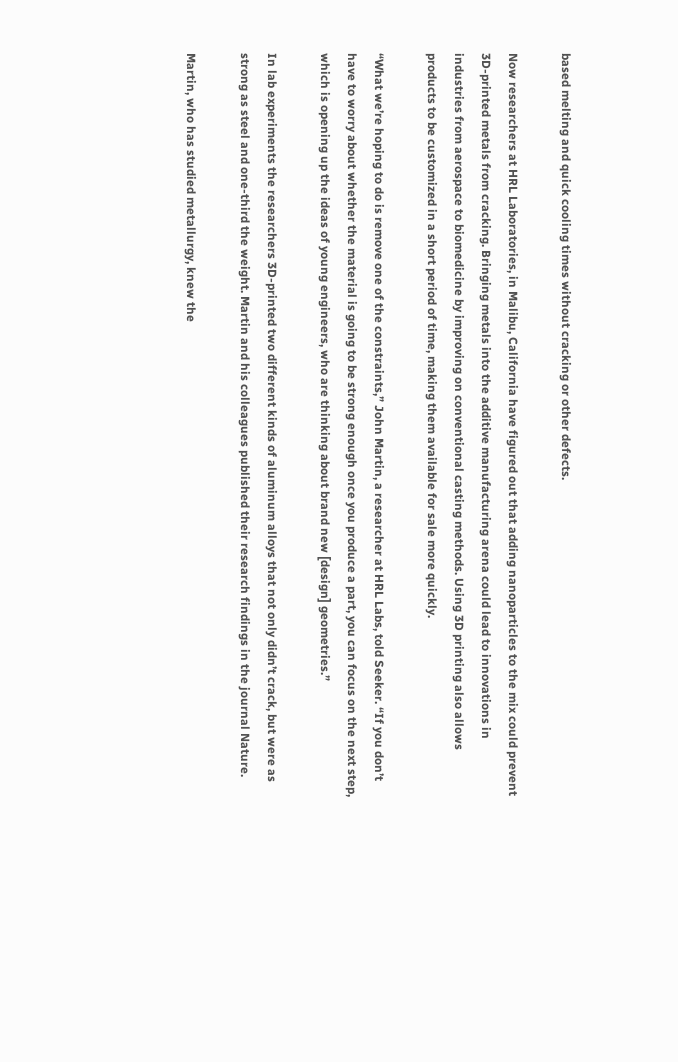based melting and quick cooling times without cracking or other defects.

Now researchers at HRL Laboratories, in Malibu, California have figured out that adding nanoparticles to the mix could prevent 3D-printed metals from cracking. Bringing metals into the additive manufacturing arena could lead to innovations in industries from aerospace to biomedicine by improving on conventional casting methods. Using 3D printing also allows products to be customized in a short period of time, making them available for sale more quickly.

“What we’re hoping to do is remove one of the constraints,” John Martin, a researcher at HRL Labs, told Seeker. “If you don’t have to worry about whether the material is going to be strong enough once you produce a part, you can focus on the next step, which is opening up the ideas of young engineers, who are thinking about brand new [design] geometries.”

In lab experiments the researchers 3D-printed two different kinds of aluminum alloys that not only didn’t crack, but were as strong as steel and one-third the weight. Martin and his colleagues published their research findings in the journal Nature.

Martin, who has studied metallurgy, knew the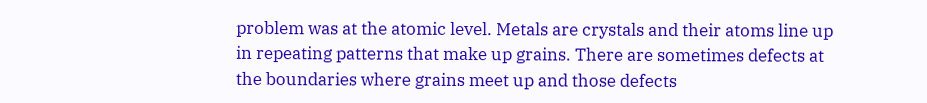problem was at the atomic level. Metals are crystals and their atoms line up in repeating patterns that make up grains. There are sometimes defects at the boundaries where grains meet up and those defects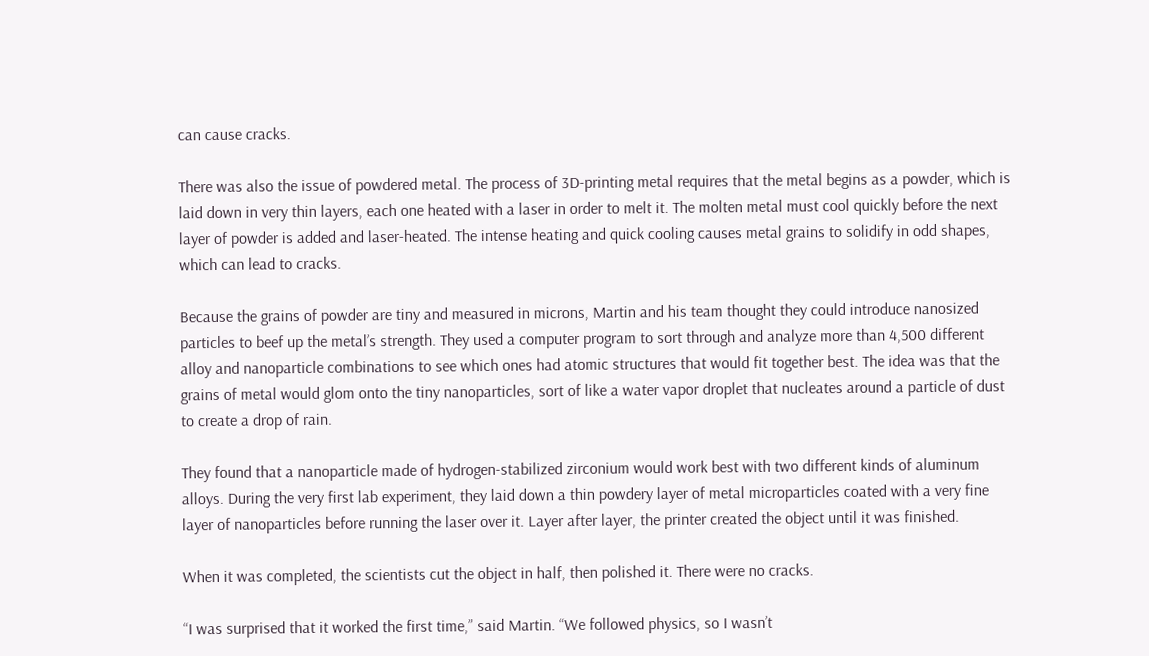can cause cracks.

There was also the issue of powdered metal. The process of 3D-printing metal requires that the metal begins as a powder, which is laid down in very thin layers, each one heated with a laser in order to melt it. The molten metal must cool quickly before the next layer of powder is added and laser-heated. The intense heating and quick cooling causes metal grains to solidify in odd shapes, which can lead to cracks.

Because the grains of powder are tiny and measured in microns, Martin and his team thought they could introduce nanosized particles to beef up the metal’s strength. They used a computer program to sort through and analyze more than 4,500 different alloy and nanoparticle combinations to see which ones had atomic structures that would fit together best. The idea was that the grains of metal would glom onto the tiny nanoparticles, sort of like a water vapor droplet that nucleates around a particle of dust to create a drop of rain.

They found that a nanoparticle made of hydrogen-stabilized zirconium would work best with two different kinds of aluminum alloys. During the very first lab experiment, they laid down a thin powdery layer of metal microparticles coated with a very fine layer of nanoparticles before running the laser over it. Layer after layer, the printer created the object until it was finished.

When it was completed, the scientists cut the object in half, then polished it. There were no cracks.

“I was surprised that it worked the first time,” said Martin. “We followed physics, so I wasn’t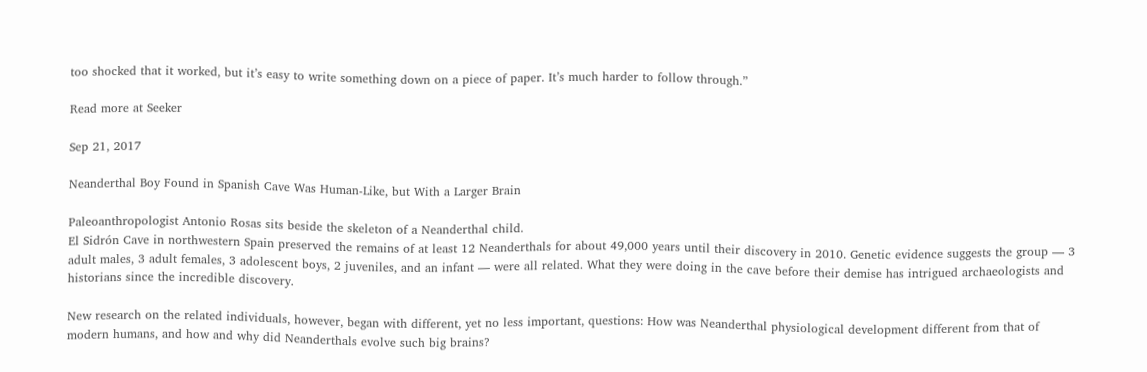too shocked that it worked, but it’s easy to write something down on a piece of paper. It’s much harder to follow through.”

Read more at Seeker

Sep 21, 2017

Neanderthal Boy Found in Spanish Cave Was Human-Like, but With a Larger Brain

Paleoanthropologist Antonio Rosas sits beside the skeleton of a Neanderthal child.
El Sidrón Cave in northwestern Spain preserved the remains of at least 12 Neanderthals for about 49,000 years until their discovery in 2010. Genetic evidence suggests the group — 3 adult males, 3 adult females, 3 adolescent boys, 2 juveniles, and an infant — were all related. What they were doing in the cave before their demise has intrigued archaeologists and historians since the incredible discovery.

New research on the related individuals, however, began with different, yet no less important, questions: How was Neanderthal physiological development different from that of modern humans, and how and why did Neanderthals evolve such big brains?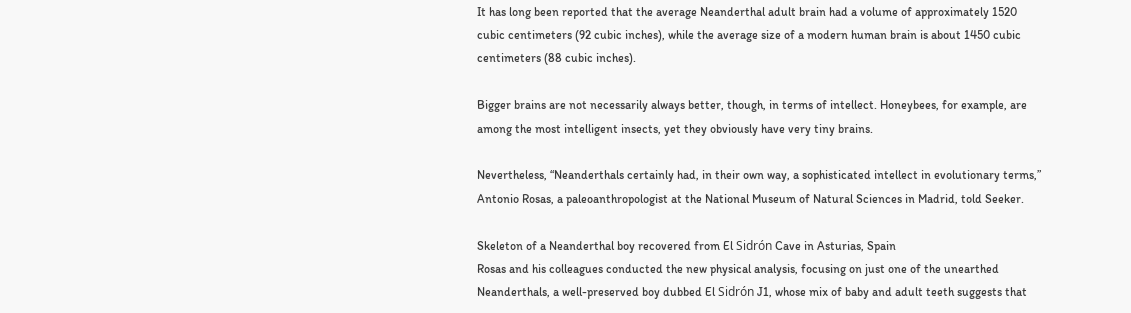It has long been reported that the average Neanderthal adult brain had a volume of approximately 1520 cubic centimeters (92 cubic inches), while the average size of a modern human brain is about 1450 cubic centimeters (88 cubic inches).

Bigger brains are not necessarily always better, though, in terms of intellect. Honeybees, for example, are among the most intelligent insects, yet they obviously have very tiny brains.

Nevertheless, “Neanderthals certainly had, in their own way, a sophisticated intellect in evolutionary terms,” Antonio Rosas, a paleoanthropologist at the National Museum of Natural Sciences in Madrid, told Seeker.

Skeleton of a Neanderthal boy recovered from El Sidrón Cave in Asturias, Spain
Rosas and his colleagues conducted the new physical analysis, focusing on just one of the unearthed Neanderthals, a well-preserved boy dubbed El Sidrón J1, whose mix of baby and adult teeth suggests that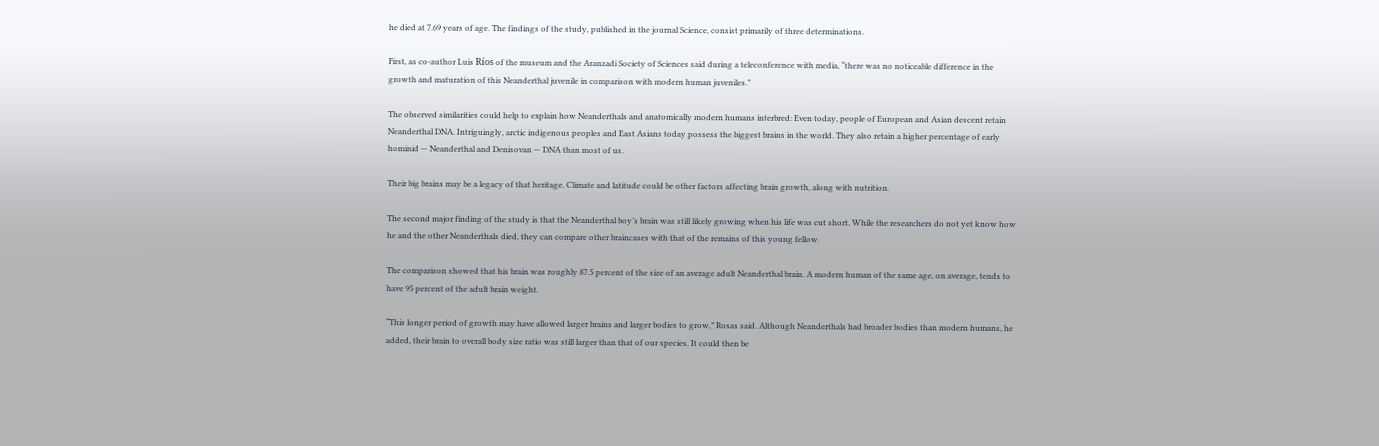he died at 7.69 years of age. The findings of the study, published in the journal Science, consist primarily of three determinations.

First, as co-author Luis Ríos of the museum and the Aranzadi Society of Sciences said during a teleconference with media, “there was no noticeable difference in the growth and maturation of this Neanderthal juvenile in comparison with modern human juveniles.”

The observed similarities could help to explain how Neanderthals and anatomically modern humans interbred: Even today, people of European and Asian descent retain Neanderthal DNA. Intriguingly, arctic indigenous peoples and East Asians today possess the biggest brains in the world. They also retain a higher percentage of early hominid — Neanderthal and Denisovan — DNA than most of us.

Their big brains may be a legacy of that heritage. Climate and latitude could be other factors affecting brain growth, along with nutrition.

The second major finding of the study is that the Neanderthal boy’s brain was still likely growing when his life was cut short. While the researchers do not yet know how he and the other Neanderthals died, they can compare other braincases with that of the remains of this young fellow.

The comparison showed that his brain was roughly 87.5 percent of the size of an average adult Neanderthal brain. A modern human of the same age, on average, tends to have 95 percent of the adult brain weight.

“This longer period of growth may have allowed larger brains and larger bodies to grow,” Rosas said. Although Neanderthals had broader bodies than modern humans, he added, their brain to overall body size ratio was still larger than that of our species. It could then be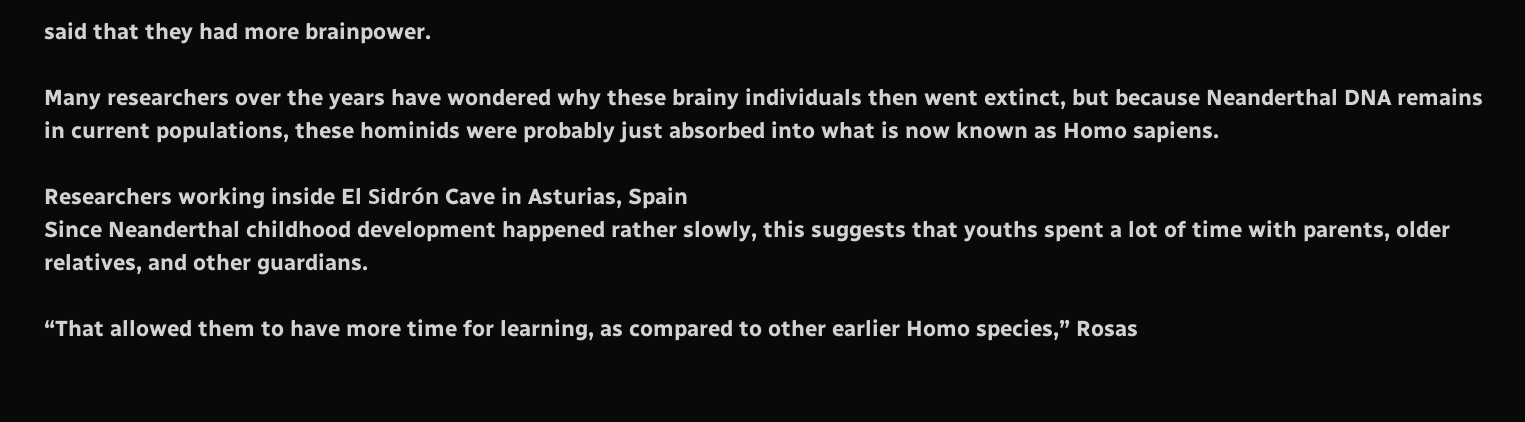said that they had more brainpower.

Many researchers over the years have wondered why these brainy individuals then went extinct, but because Neanderthal DNA remains in current populations, these hominids were probably just absorbed into what is now known as Homo sapiens.

Researchers working inside El Sidrón Cave in Asturias, Spain
Since Neanderthal childhood development happened rather slowly, this suggests that youths spent a lot of time with parents, older relatives, and other guardians.

“That allowed them to have more time for learning, as compared to other earlier Homo species,” Rosas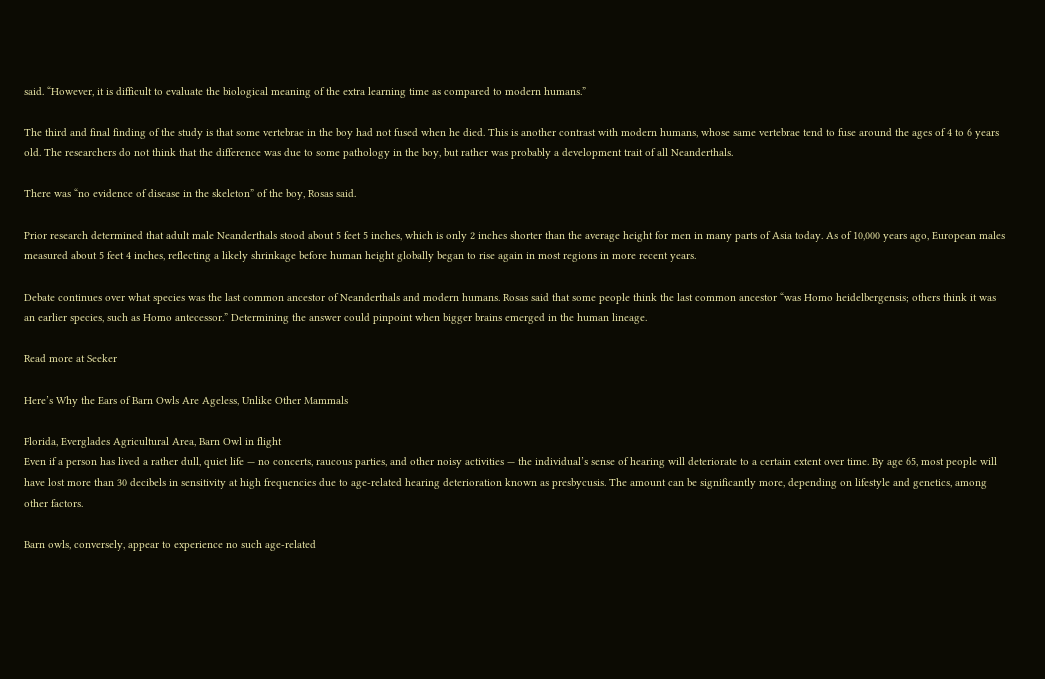said. “However, it is difficult to evaluate the biological meaning of the extra learning time as compared to modern humans.”

The third and final finding of the study is that some vertebrae in the boy had not fused when he died. This is another contrast with modern humans, whose same vertebrae tend to fuse around the ages of 4 to 6 years old. The researchers do not think that the difference was due to some pathology in the boy, but rather was probably a development trait of all Neanderthals.

There was “no evidence of disease in the skeleton” of the boy, Rosas said.

Prior research determined that adult male Neanderthals stood about 5 feet 5 inches, which is only 2 inches shorter than the average height for men in many parts of Asia today. As of 10,000 years ago, European males measured about 5 feet 4 inches, reflecting a likely shrinkage before human height globally began to rise again in most regions in more recent years.

Debate continues over what species was the last common ancestor of Neanderthals and modern humans. Rosas said that some people think the last common ancestor “was Homo heidelbergensis; others think it was an earlier species, such as Homo antecessor.” Determining the answer could pinpoint when bigger brains emerged in the human lineage.

Read more at Seeker

Here’s Why the Ears of Barn Owls Are Ageless, Unlike Other Mammals

Florida, Everglades Agricultural Area, Barn Owl in flight
Even if a person has lived a rather dull, quiet life — no concerts, raucous parties, and other noisy activities — the individual’s sense of hearing will deteriorate to a certain extent over time. By age 65, most people will have lost more than 30 decibels in sensitivity at high frequencies due to age-related hearing deterioration known as presbycusis. The amount can be significantly more, depending on lifestyle and genetics, among other factors.

Barn owls, conversely, appear to experience no such age-related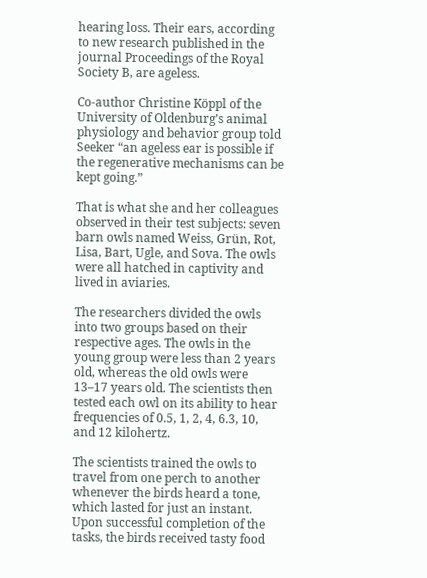hearing loss. Their ears, according to new research published in the journal Proceedings of the Royal Society B, are ageless.

Co-author Christine Köppl of the University of Oldenburg’s animal physiology and behavior group told Seeker “an ageless ear is possible if the regenerative mechanisms can be kept going.”

That is what she and her colleagues observed in their test subjects: seven barn owls named Weiss, Grün, Rot, Lisa, Bart, Ugle, and Sova. The owls were all hatched in captivity and lived in aviaries.

The researchers divided the owls into two groups based on their respective ages. The owls in the young group were less than 2 years old, whereas the old owls were 13–17 years old. The scientists then tested each owl on its ability to hear frequencies of 0.5, 1, 2, 4, 6.3, 10, and 12 kilohertz.

The scientists trained the owls to travel from one perch to another whenever the birds heard a tone, which lasted for just an instant. Upon successful completion of the tasks, the birds received tasty food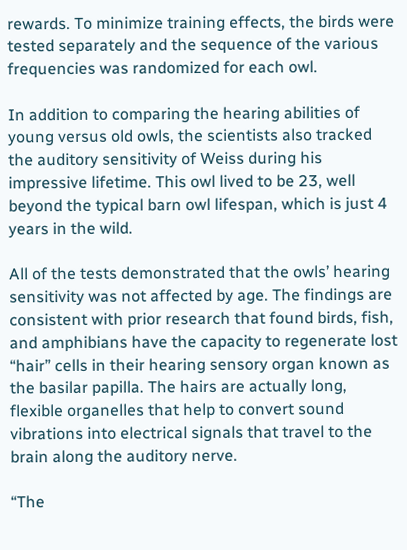rewards. To minimize training effects, the birds were tested separately and the sequence of the various frequencies was randomized for each owl.

In addition to comparing the hearing abilities of young versus old owls, the scientists also tracked the auditory sensitivity of Weiss during his impressive lifetime. This owl lived to be 23, well beyond the typical barn owl lifespan, which is just 4 years in the wild.

All of the tests demonstrated that the owls’ hearing sensitivity was not affected by age. The findings are consistent with prior research that found birds, fish, and amphibians have the capacity to regenerate lost “hair” cells in their hearing sensory organ known as the basilar papilla. The hairs are actually long, flexible organelles that help to convert sound vibrations into electrical signals that travel to the brain along the auditory nerve.

“The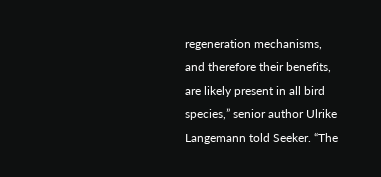regeneration mechanisms, and therefore their benefits, are likely present in all bird species,” senior author Ulrike Langemann told Seeker. “The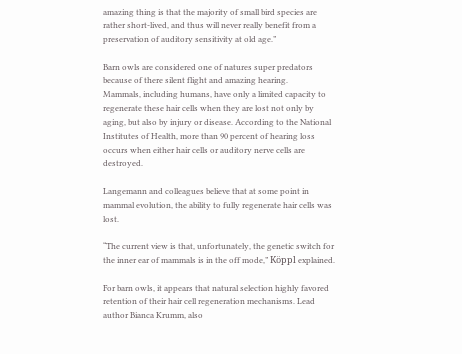amazing thing is that the majority of small bird species are rather short-lived, and thus will never really benefit from a preservation of auditory sensitivity at old age.”

Barn owls are considered one of natures super predators because of there silent flight and amazing hearing.
Mammals, including humans, have only a limited capacity to regenerate these hair cells when they are lost not only by aging, but also by injury or disease. According to the National Institutes of Health, more than 90 percent of hearing loss occurs when either hair cells or auditory nerve cells are destroyed.

Langemann and colleagues believe that at some point in mammal evolution, the ability to fully regenerate hair cells was lost.

“The current view is that, unfortunately, the genetic switch for the inner ear of mammals is in the off mode,” Köppl explained.

For barn owls, it appears that natural selection highly favored retention of their hair cell regeneration mechanisms. Lead author Bianca Krumm, also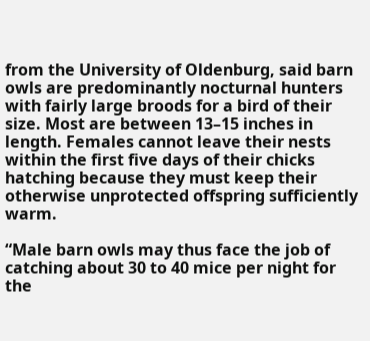from the University of Oldenburg, said barn owls are predominantly nocturnal hunters with fairly large broods for a bird of their size. Most are between 13–15 inches in length. Females cannot leave their nests within the first five days of their chicks hatching because they must keep their otherwise unprotected offspring sufficiently warm.

“Male barn owls may thus face the job of catching about 30 to 40 mice per night for the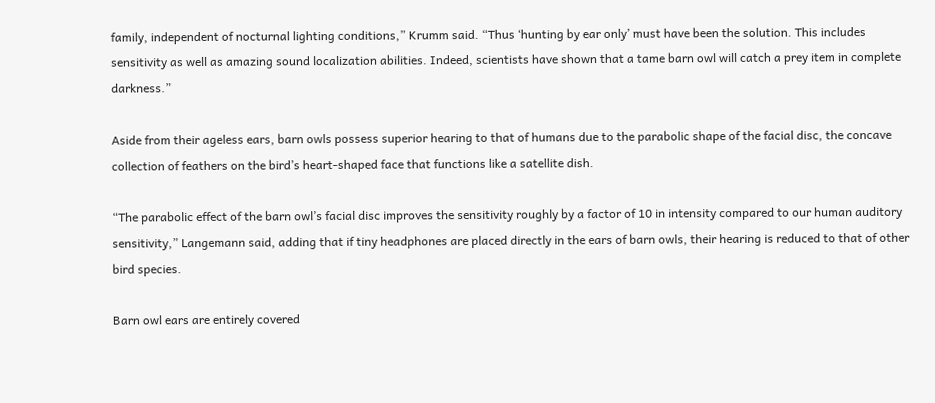family, independent of nocturnal lighting conditions,” Krumm said. “Thus ‘hunting by ear only’ must have been the solution. This includes sensitivity as well as amazing sound localization abilities. Indeed, scientists have shown that a tame barn owl will catch a prey item in complete darkness.”

Aside from their ageless ears, barn owls possess superior hearing to that of humans due to the parabolic shape of the facial disc, the concave collection of feathers on the bird’s heart-shaped face that functions like a satellite dish.

“The parabolic effect of the barn owl’s facial disc improves the sensitivity roughly by a factor of 10 in intensity compared to our human auditory sensitivity,” Langemann said, adding that if tiny headphones are placed directly in the ears of barn owls, their hearing is reduced to that of other bird species.

Barn owl ears are entirely covered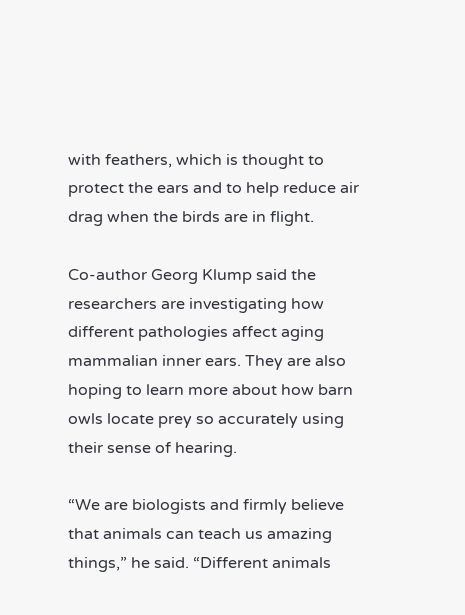with feathers, which is thought to protect the ears and to help reduce air drag when the birds are in flight.

Co-author Georg Klump said the researchers are investigating how different pathologies affect aging mammalian inner ears. They are also hoping to learn more about how barn owls locate prey so accurately using their sense of hearing.

“We are biologists and firmly believe that animals can teach us amazing things,” he said. “Different animals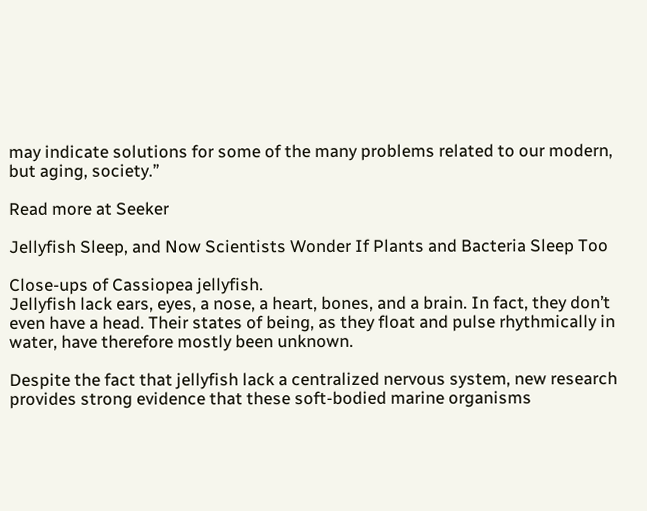may indicate solutions for some of the many problems related to our modern, but aging, society.”

Read more at Seeker

Jellyfish Sleep, and Now Scientists Wonder If Plants and Bacteria Sleep Too

Close-ups of Cassiopea jellyfish.
Jellyfish lack ears, eyes, a nose, a heart, bones, and a brain. In fact, they don’t even have a head. Their states of being, as they float and pulse rhythmically in water, have therefore mostly been unknown.

Despite the fact that jellyfish lack a centralized nervous system, new research provides strong evidence that these soft-bodied marine organisms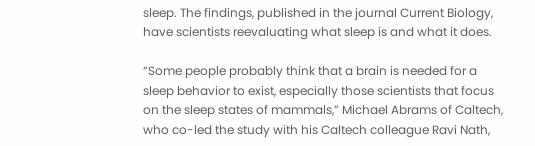sleep. The findings, published in the journal Current Biology, have scientists reevaluating what sleep is and what it does.

“Some people probably think that a brain is needed for a sleep behavior to exist, especially those scientists that focus on the sleep states of mammals,” Michael Abrams of Caltech, who co-led the study with his Caltech colleague Ravi Nath,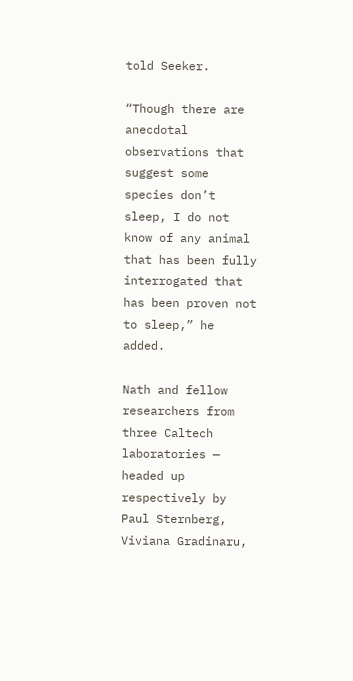told Seeker.

“Though there are anecdotal observations that suggest some species don’t sleep, I do not know of any animal that has been fully interrogated that has been proven not to sleep,” he added.

Nath and fellow researchers from three Caltech laboratories — headed up respectively by Paul Sternberg, Viviana Gradinaru,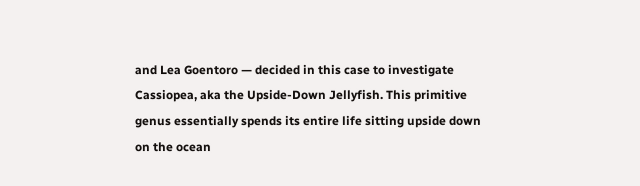and Lea Goentoro — decided in this case to investigate Cassiopea, aka the Upside-Down Jellyfish. This primitive genus essentially spends its entire life sitting upside down on the ocean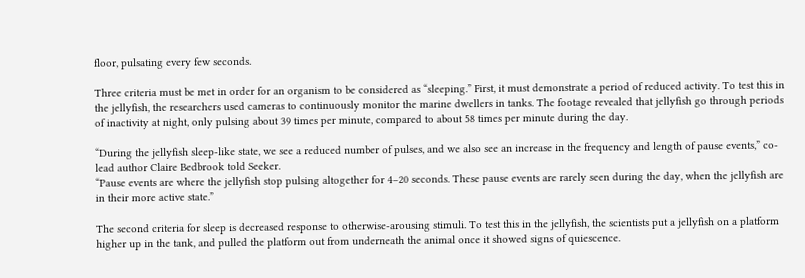floor, pulsating every few seconds.

Three criteria must be met in order for an organism to be considered as “sleeping.” First, it must demonstrate a period of reduced activity. To test this in the jellyfish, the researchers used cameras to continuously monitor the marine dwellers in tanks. The footage revealed that jellyfish go through periods of inactivity at night, only pulsing about 39 times per minute, compared to about 58 times per minute during the day.

“During the jellyfish sleep-like state, we see a reduced number of pulses, and we also see an increase in the frequency and length of pause events,” co-lead author Claire Bedbrook told Seeker.
“Pause events are where the jellyfish stop pulsing altogether for 4–20 seconds. These pause events are rarely seen during the day, when the jellyfish are in their more active state.”

The second criteria for sleep is decreased response to otherwise-arousing stimuli. To test this in the jellyfish, the scientists put a jellyfish on a platform higher up in the tank, and pulled the platform out from underneath the animal once it showed signs of quiescence.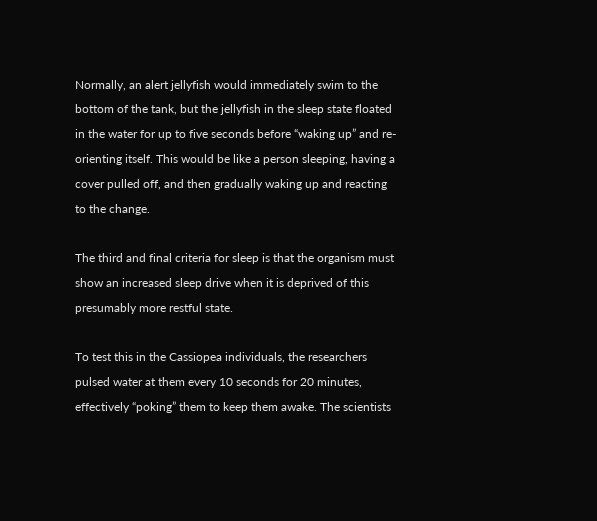Normally, an alert jellyfish would immediately swim to the bottom of the tank, but the jellyfish in the sleep state floated in the water for up to five seconds before “waking up” and re-orienting itself. This would be like a person sleeping, having a cover pulled off, and then gradually waking up and reacting to the change.

The third and final criteria for sleep is that the organism must show an increased sleep drive when it is deprived of this presumably more restful state.

To test this in the Cassiopea individuals, the researchers pulsed water at them every 10 seconds for 20 minutes, effectively “poking” them to keep them awake. The scientists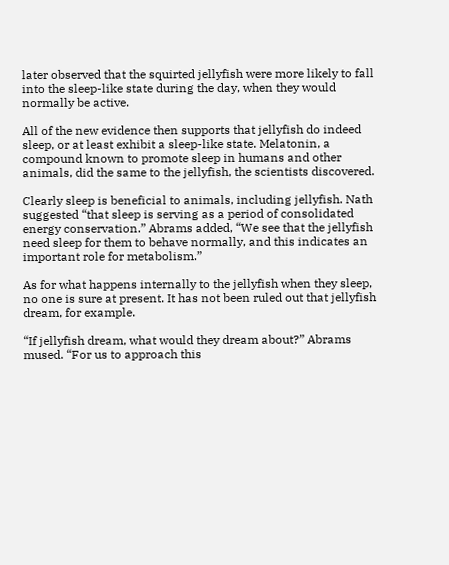later observed that the squirted jellyfish were more likely to fall into the sleep-like state during the day, when they would normally be active.

All of the new evidence then supports that jellyfish do indeed sleep, or at least exhibit a sleep-like state. Melatonin, a compound known to promote sleep in humans and other animals, did the same to the jellyfish, the scientists discovered.

Clearly sleep is beneficial to animals, including jellyfish. Nath suggested “that sleep is serving as a period of consolidated energy conservation.” Abrams added, “We see that the jellyfish need sleep for them to behave normally, and this indicates an important role for metabolism.”

As for what happens internally to the jellyfish when they sleep, no one is sure at present. It has not been ruled out that jellyfish dream, for example.

“If jellyfish dream, what would they dream about?” Abrams mused. “For us to approach this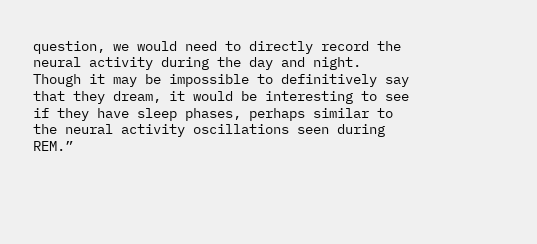question, we would need to directly record the neural activity during the day and night. Though it may be impossible to definitively say that they dream, it would be interesting to see if they have sleep phases, perhaps similar to the neural activity oscillations seen during REM.”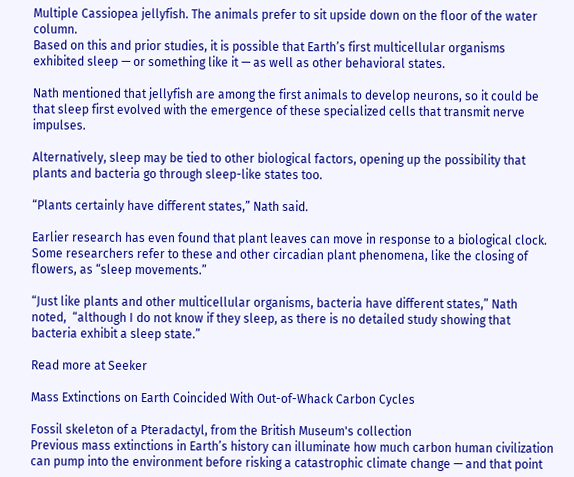Multiple Cassiopea jellyfish. The animals prefer to sit upside down on the floor of the water column.
Based on this and prior studies, it is possible that Earth’s first multicellular organisms exhibited sleep — or something like it — as well as other behavioral states.

Nath mentioned that jellyfish are among the first animals to develop neurons, so it could be that sleep first evolved with the emergence of these specialized cells that transmit nerve impulses.

Alternatively, sleep may be tied to other biological factors, opening up the possibility that plants and bacteria go through sleep-like states too.

“Plants certainly have different states,” Nath said.

Earlier research has even found that plant leaves can move in response to a biological clock. Some researchers refer to these and other circadian plant phenomena, like the closing of flowers, as “sleep movements.”

“Just like plants and other multicellular organisms, bacteria have different states,” Nath noted,  “although I do not know if they sleep, as there is no detailed study showing that bacteria exhibit a sleep state.”

Read more at Seeker

Mass Extinctions on Earth Coincided With Out-of-Whack Carbon Cycles

Fossil skeleton of a Pteradactyl, from the British Museum's collection
Previous mass extinctions in Earth’s history can illuminate how much carbon human civilization can pump into the environment before risking a catastrophic climate change — and that point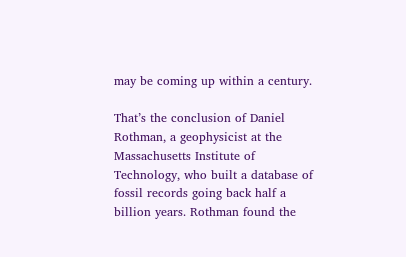may be coming up within a century.

That’s the conclusion of Daniel Rothman, a geophysicist at the Massachusetts Institute of Technology, who built a database of fossil records going back half a billion years. Rothman found the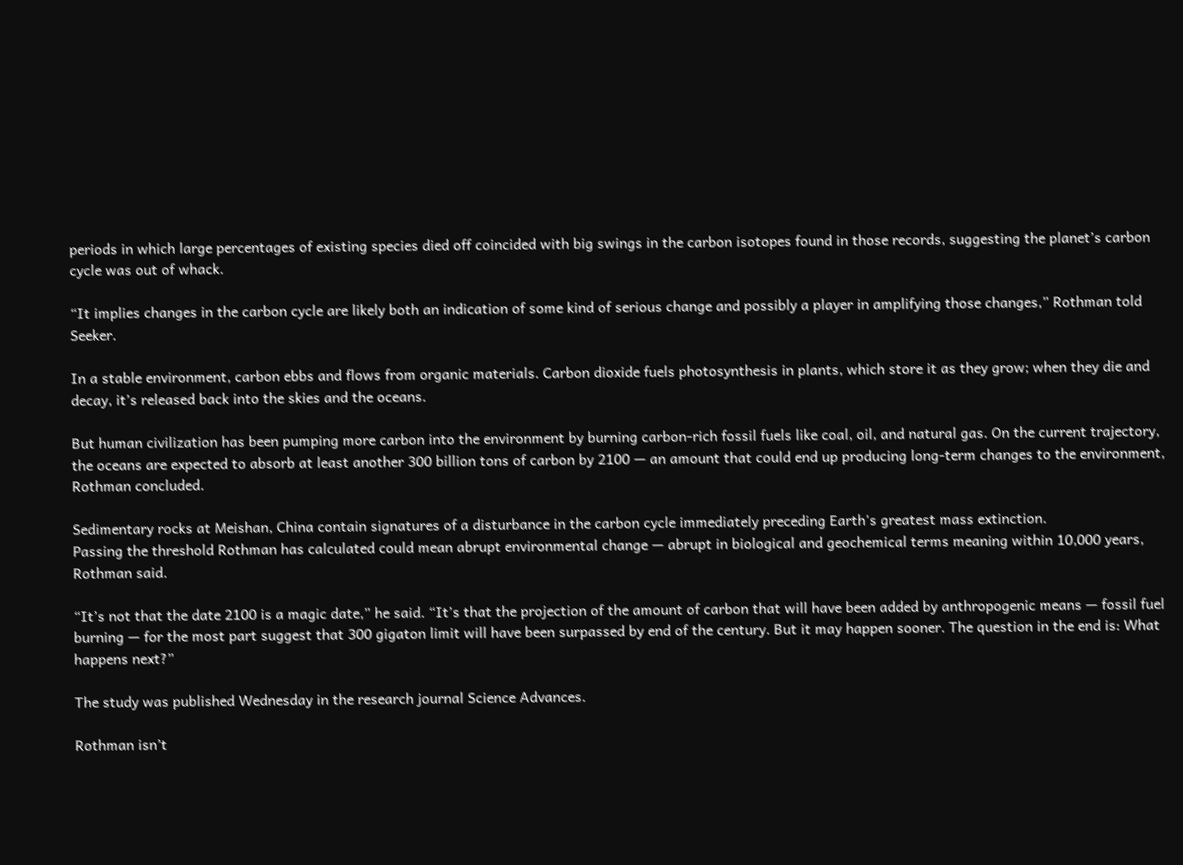periods in which large percentages of existing species died off coincided with big swings in the carbon isotopes found in those records, suggesting the planet’s carbon cycle was out of whack.

“It implies changes in the carbon cycle are likely both an indication of some kind of serious change and possibly a player in amplifying those changes,” Rothman told Seeker.

In a stable environment, carbon ebbs and flows from organic materials. Carbon dioxide fuels photosynthesis in plants, which store it as they grow; when they die and decay, it’s released back into the skies and the oceans.

But human civilization has been pumping more carbon into the environment by burning carbon-rich fossil fuels like coal, oil, and natural gas. On the current trajectory, the oceans are expected to absorb at least another 300 billion tons of carbon by 2100 — an amount that could end up producing long-term changes to the environment, Rothman concluded.

Sedimentary rocks at Meishan, China contain signatures of a disturbance in the carbon cycle immediately preceding Earth's greatest mass extinction.
Passing the threshold Rothman has calculated could mean abrupt environmental change — abrupt in biological and geochemical terms meaning within 10,000 years, Rothman said.

“It’s not that the date 2100 is a magic date,” he said. “It’s that the projection of the amount of carbon that will have been added by anthropogenic means — fossil fuel burning — for the most part suggest that 300 gigaton limit will have been surpassed by end of the century. But it may happen sooner. The question in the end is: What happens next?”

The study was published Wednesday in the research journal Science Advances.

Rothman isn’t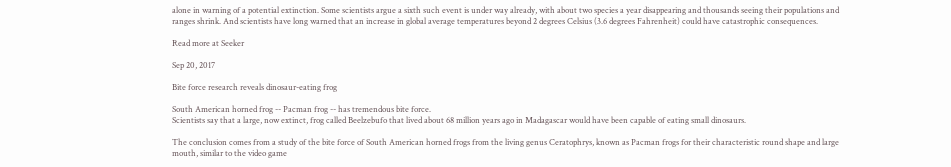alone in warning of a potential extinction. Some scientists argue a sixth such event is under way already, with about two species a year disappearing and thousands seeing their populations and ranges shrink. And scientists have long warned that an increase in global average temperatures beyond 2 degrees Celsius (3.6 degrees Fahrenheit) could have catastrophic consequences.

Read more at Seeker

Sep 20, 2017

Bite force research reveals dinosaur-eating frog

South American horned frog -- Pacman frog -- has tremendous bite force.
Scientists say that a large, now extinct, frog called Beelzebufo that lived about 68 million years ago in Madagascar would have been capable of eating small dinosaurs.

The conclusion comes from a study of the bite force of South American horned frogs from the living genus Ceratophrys, known as Pacman frogs for their characteristic round shape and large mouth, similar to the video game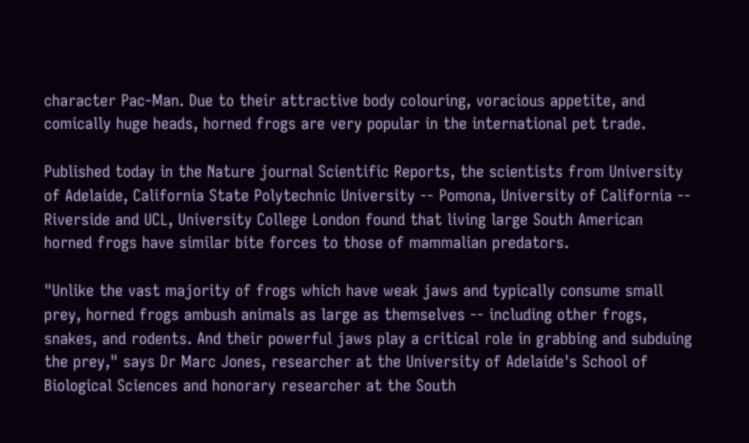character Pac-Man. Due to their attractive body colouring, voracious appetite, and comically huge heads, horned frogs are very popular in the international pet trade.

Published today in the Nature journal Scientific Reports, the scientists from University of Adelaide, California State Polytechnic University -- Pomona, University of California -- Riverside and UCL, University College London found that living large South American horned frogs have similar bite forces to those of mammalian predators.

"Unlike the vast majority of frogs which have weak jaws and typically consume small prey, horned frogs ambush animals as large as themselves -- including other frogs, snakes, and rodents. And their powerful jaws play a critical role in grabbing and subduing the prey," says Dr Marc Jones, researcher at the University of Adelaide's School of Biological Sciences and honorary researcher at the South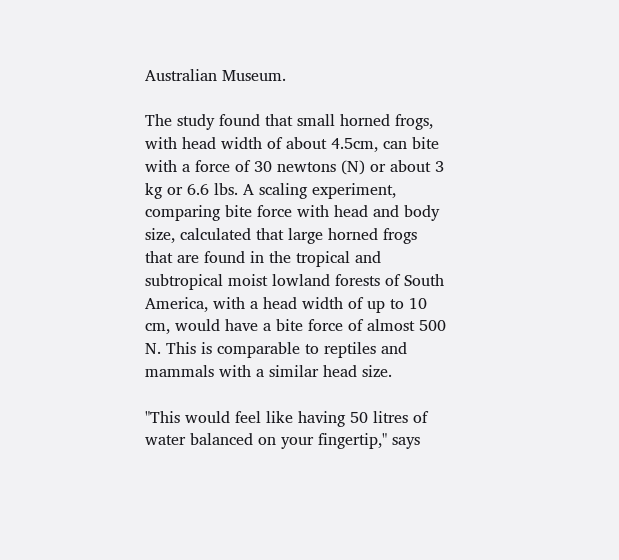Australian Museum.

The study found that small horned frogs, with head width of about 4.5cm, can bite with a force of 30 newtons (N) or about 3 kg or 6.6 lbs. A scaling experiment, comparing bite force with head and body size, calculated that large horned frogs that are found in the tropical and subtropical moist lowland forests of South America, with a head width of up to 10 cm, would have a bite force of almost 500 N. This is comparable to reptiles and mammals with a similar head size.

"This would feel like having 50 litres of water balanced on your fingertip," says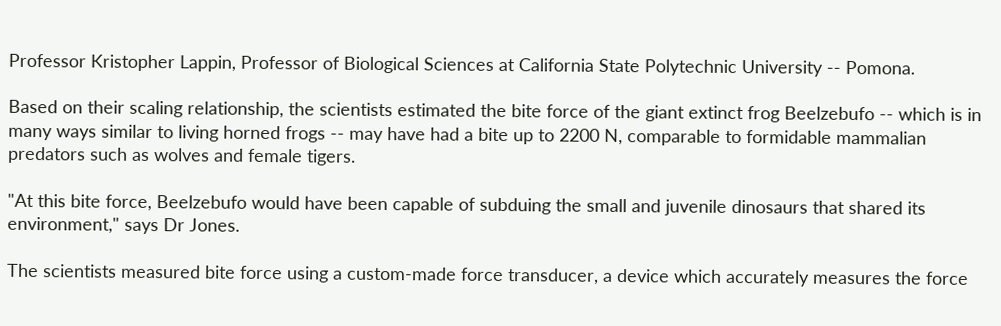Professor Kristopher Lappin, Professor of Biological Sciences at California State Polytechnic University -- Pomona.

Based on their scaling relationship, the scientists estimated the bite force of the giant extinct frog Beelzebufo -- which is in many ways similar to living horned frogs -- may have had a bite up to 2200 N, comparable to formidable mammalian predators such as wolves and female tigers.

"At this bite force, Beelzebufo would have been capable of subduing the small and juvenile dinosaurs that shared its environment," says Dr Jones.

The scientists measured bite force using a custom-made force transducer, a device which accurately measures the force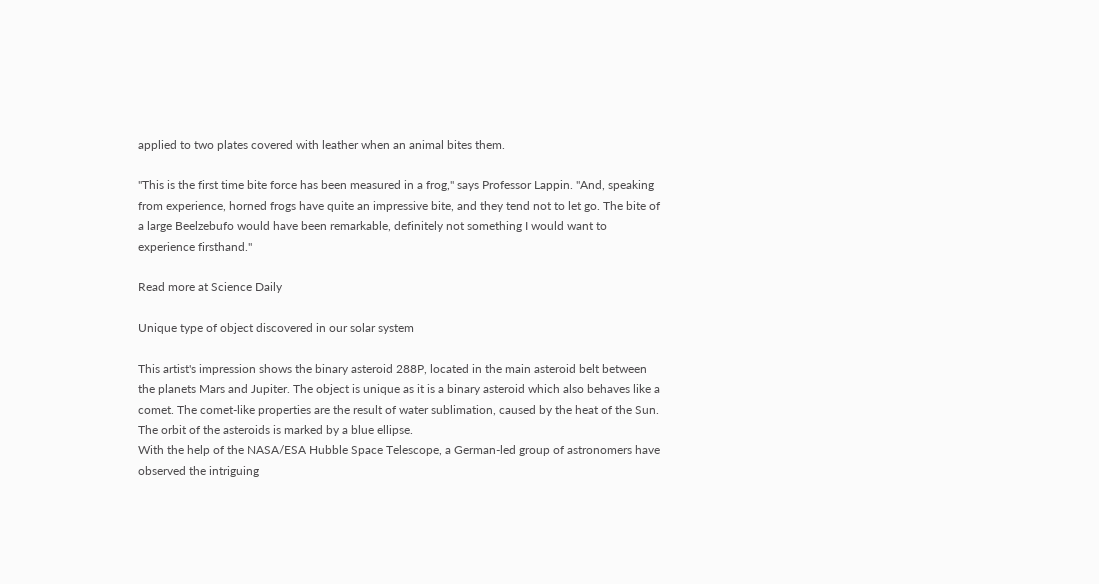applied to two plates covered with leather when an animal bites them.

"This is the first time bite force has been measured in a frog," says Professor Lappin. "And, speaking from experience, horned frogs have quite an impressive bite, and they tend not to let go. The bite of a large Beelzebufo would have been remarkable, definitely not something I would want to experience firsthand."

Read more at Science Daily

Unique type of object discovered in our solar system

This artist's impression shows the binary asteroid 288P, located in the main asteroid belt between the planets Mars and Jupiter. The object is unique as it is a binary asteroid which also behaves like a comet. The comet-like properties are the result of water sublimation, caused by the heat of the Sun. The orbit of the asteroids is marked by a blue ellipse.
With the help of the NASA/ESA Hubble Space Telescope, a German-led group of astronomers have observed the intriguing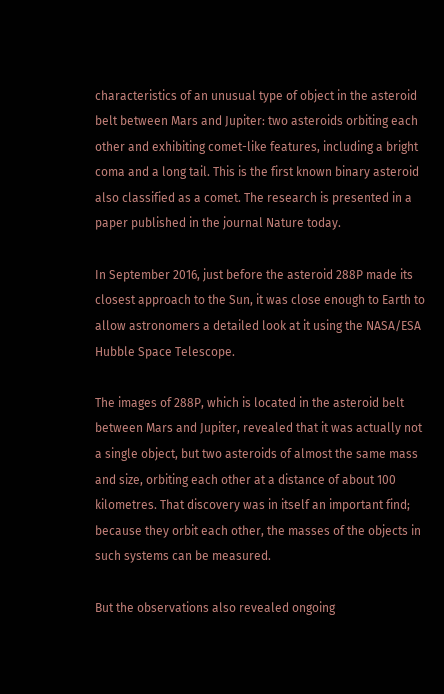characteristics of an unusual type of object in the asteroid belt between Mars and Jupiter: two asteroids orbiting each other and exhibiting comet-like features, including a bright coma and a long tail. This is the first known binary asteroid also classified as a comet. The research is presented in a paper published in the journal Nature today.

In September 2016, just before the asteroid 288P made its closest approach to the Sun, it was close enough to Earth to allow astronomers a detailed look at it using the NASA/ESA Hubble Space Telescope.

The images of 288P, which is located in the asteroid belt between Mars and Jupiter, revealed that it was actually not a single object, but two asteroids of almost the same mass and size, orbiting each other at a distance of about 100 kilometres. That discovery was in itself an important find; because they orbit each other, the masses of the objects in such systems can be measured.

But the observations also revealed ongoing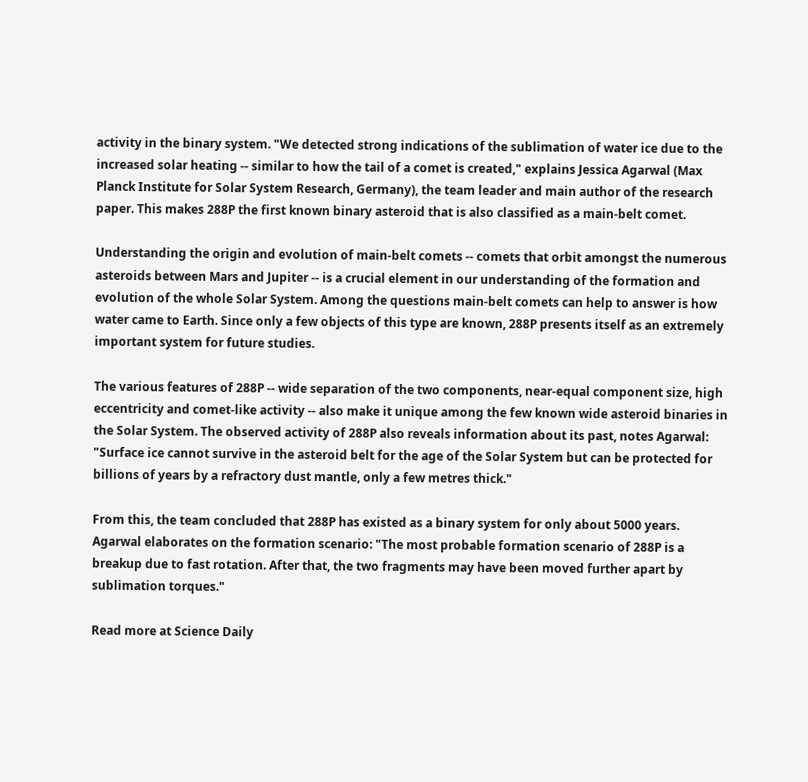activity in the binary system. "We detected strong indications of the sublimation of water ice due to the increased solar heating -- similar to how the tail of a comet is created," explains Jessica Agarwal (Max Planck Institute for Solar System Research, Germany), the team leader and main author of the research paper. This makes 288P the first known binary asteroid that is also classified as a main-belt comet.

Understanding the origin and evolution of main-belt comets -- comets that orbit amongst the numerous asteroids between Mars and Jupiter -- is a crucial element in our understanding of the formation and evolution of the whole Solar System. Among the questions main-belt comets can help to answer is how water came to Earth. Since only a few objects of this type are known, 288P presents itself as an extremely important system for future studies.

The various features of 288P -- wide separation of the two components, near-equal component size, high eccentricity and comet-like activity -- also make it unique among the few known wide asteroid binaries in the Solar System. The observed activity of 288P also reveals information about its past, notes Agarwal: "Surface ice cannot survive in the asteroid belt for the age of the Solar System but can be protected for billions of years by a refractory dust mantle, only a few metres thick."

From this, the team concluded that 288P has existed as a binary system for only about 5000 years. Agarwal elaborates on the formation scenario: "The most probable formation scenario of 288P is a breakup due to fast rotation. After that, the two fragments may have been moved further apart by sublimation torques."

Read more at Science Daily